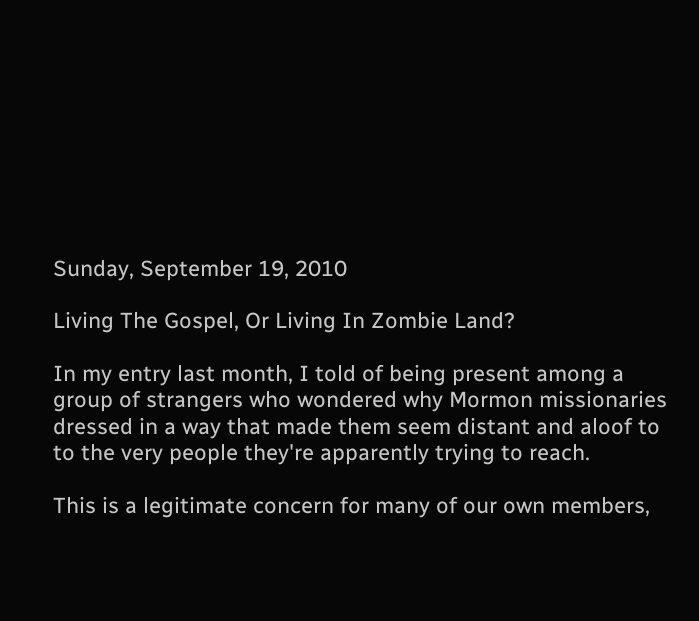Sunday, September 19, 2010

Living The Gospel, Or Living In Zombie Land?

In my entry last month, I told of being present among a group of strangers who wondered why Mormon missionaries dressed in a way that made them seem distant and aloof to to the very people they're apparently trying to reach.

This is a legitimate concern for many of our own members,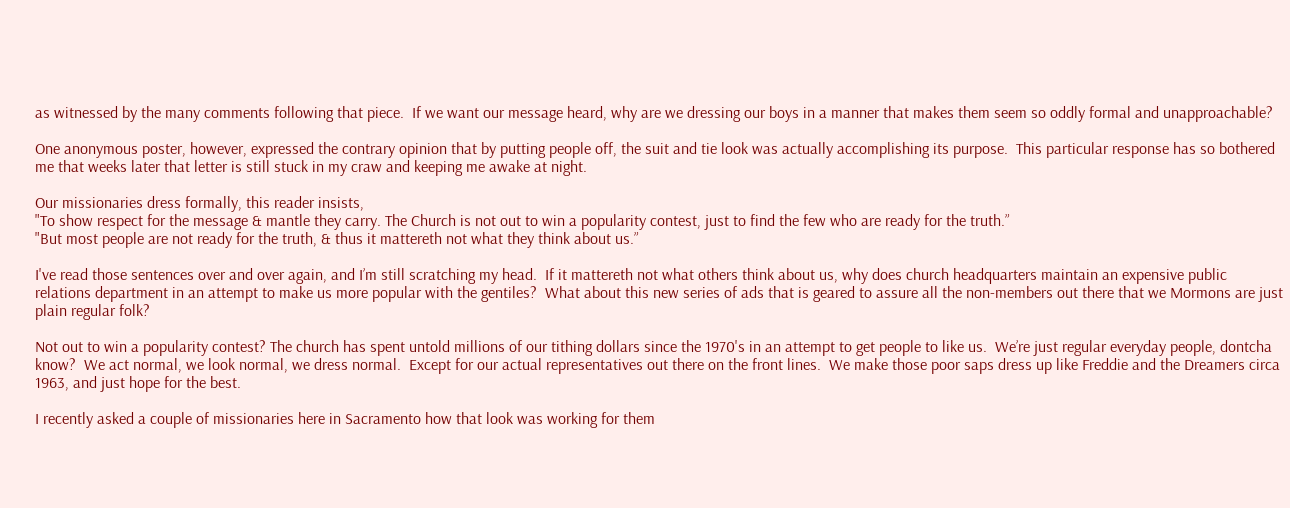as witnessed by the many comments following that piece.  If we want our message heard, why are we dressing our boys in a manner that makes them seem so oddly formal and unapproachable?

One anonymous poster, however, expressed the contrary opinion that by putting people off, the suit and tie look was actually accomplishing its purpose.  This particular response has so bothered me that weeks later that letter is still stuck in my craw and keeping me awake at night.

Our missionaries dress formally, this reader insists,
"To show respect for the message & mantle they carry. The Church is not out to win a popularity contest, just to find the few who are ready for the truth.”
"But most people are not ready for the truth, & thus it mattereth not what they think about us.”

I've read those sentences over and over again, and I’m still scratching my head.  If it mattereth not what others think about us, why does church headquarters maintain an expensive public relations department in an attempt to make us more popular with the gentiles?  What about this new series of ads that is geared to assure all the non-members out there that we Mormons are just plain regular folk?

Not out to win a popularity contest? The church has spent untold millions of our tithing dollars since the 1970's in an attempt to get people to like us.  We’re just regular everyday people, dontcha know?  We act normal, we look normal, we dress normal.  Except for our actual representatives out there on the front lines.  We make those poor saps dress up like Freddie and the Dreamers circa 1963, and just hope for the best.

I recently asked a couple of missionaries here in Sacramento how that look was working for them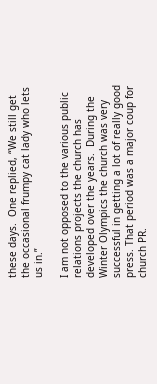these days.  One replied, “We still get the occasional frumpy cat lady who lets us in.”

I am not opposed to the various public relations projects the church has developed over the years.  During the Winter Olympics the church was very successful in getting a lot of really good press. That period was a major coup for church PR.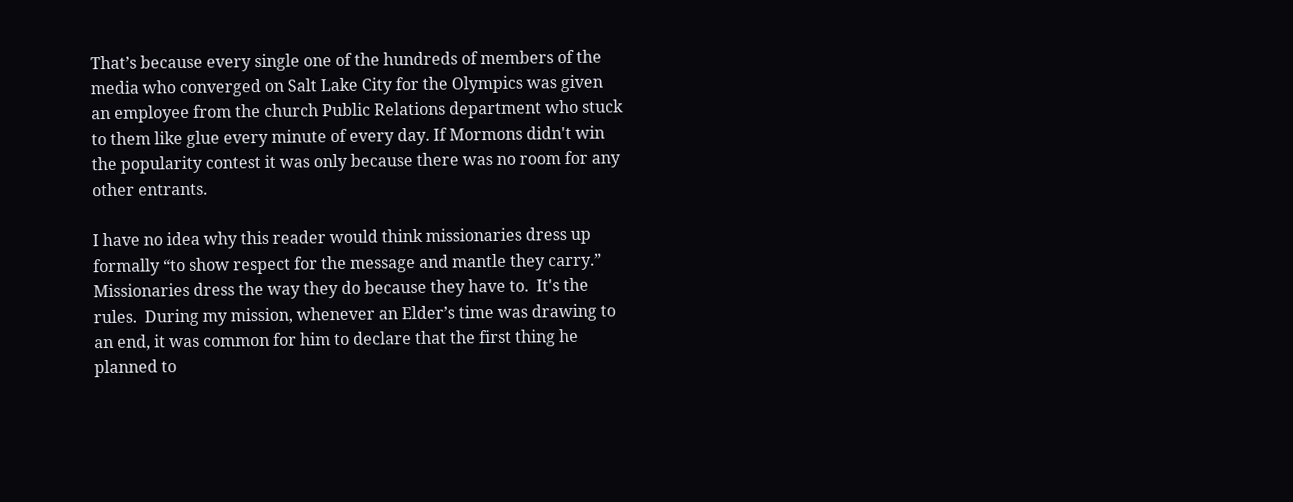That’s because every single one of the hundreds of members of the media who converged on Salt Lake City for the Olympics was given an employee from the church Public Relations department who stuck to them like glue every minute of every day. If Mormons didn't win the popularity contest it was only because there was no room for any other entrants.

I have no idea why this reader would think missionaries dress up formally “to show respect for the message and mantle they carry.”  Missionaries dress the way they do because they have to.  It's the rules.  During my mission, whenever an Elder’s time was drawing to an end, it was common for him to declare that the first thing he planned to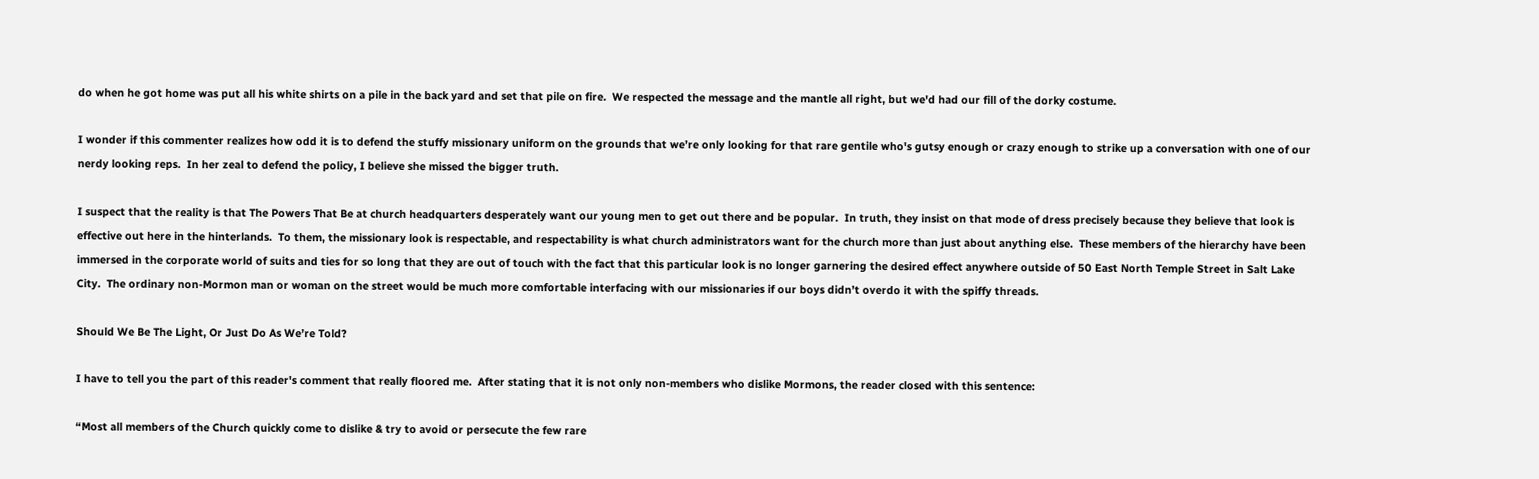do when he got home was put all his white shirts on a pile in the back yard and set that pile on fire.  We respected the message and the mantle all right, but we'd had our fill of the dorky costume.

I wonder if this commenter realizes how odd it is to defend the stuffy missionary uniform on the grounds that we’re only looking for that rare gentile who's gutsy enough or crazy enough to strike up a conversation with one of our nerdy looking reps.  In her zeal to defend the policy, I believe she missed the bigger truth.

I suspect that the reality is that The Powers That Be at church headquarters desperately want our young men to get out there and be popular.  In truth, they insist on that mode of dress precisely because they believe that look is effective out here in the hinterlands.  To them, the missionary look is respectable, and respectability is what church administrators want for the church more than just about anything else.  These members of the hierarchy have been immersed in the corporate world of suits and ties for so long that they are out of touch with the fact that this particular look is no longer garnering the desired effect anywhere outside of 50 East North Temple Street in Salt Lake City.  The ordinary non-Mormon man or woman on the street would be much more comfortable interfacing with our missionaries if our boys didn’t overdo it with the spiffy threads.

Should We Be The Light, Or Just Do As We’re Told?

I have to tell you the part of this reader's comment that really floored me.  After stating that it is not only non-members who dislike Mormons, the reader closed with this sentence:

“Most all members of the Church quickly come to dislike & try to avoid or persecute the few rare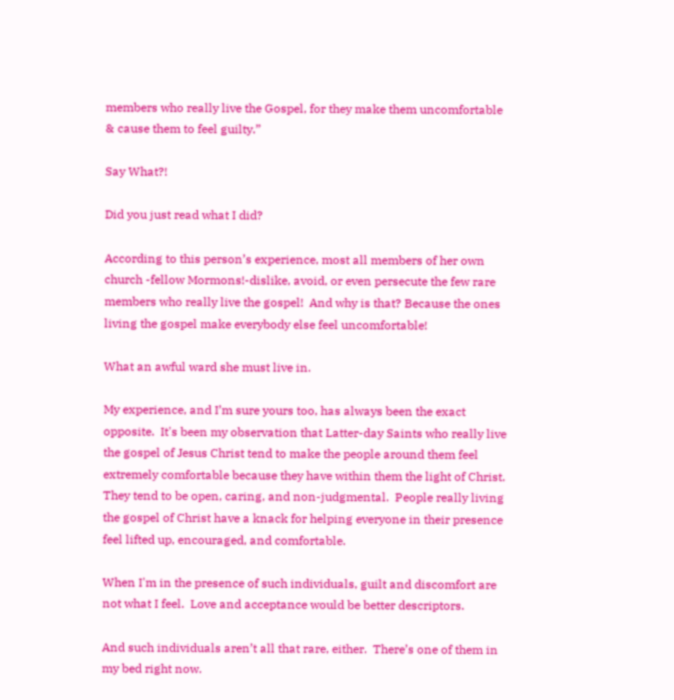members who really live the Gospel, for they make them uncomfortable & cause them to feel guilty.”

Say What?!

Did you just read what I did?

According to this person’s experience, most all members of her own church -fellow Mormons!-dislike, avoid, or even persecute the few rare members who really live the gospel!  And why is that? Because the ones living the gospel make everybody else feel uncomfortable!

What an awful ward she must live in.

My experience, and I’m sure yours too, has always been the exact opposite.  It's been my observation that Latter-day Saints who really live the gospel of Jesus Christ tend to make the people around them feel extremely comfortable because they have within them the light of Christ.  They tend to be open, caring, and non-judgmental.  People really living the gospel of Christ have a knack for helping everyone in their presence feel lifted up, encouraged, and comfortable.

When I'm in the presence of such individuals, guilt and discomfort are not what I feel.  Love and acceptance would be better descriptors.

And such individuals aren’t all that rare, either.  There’s one of them in my bed right now.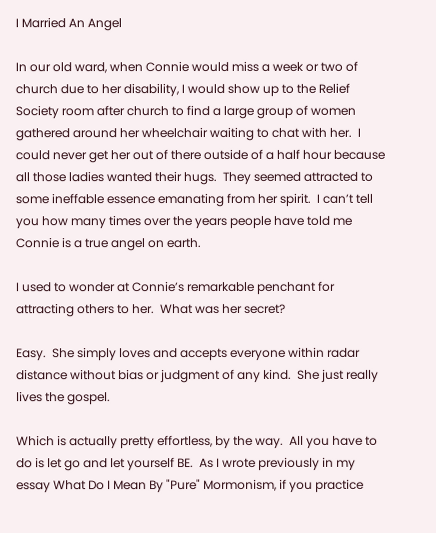I Married An Angel

In our old ward, when Connie would miss a week or two of church due to her disability, I would show up to the Relief Society room after church to find a large group of women gathered around her wheelchair waiting to chat with her.  I could never get her out of there outside of a half hour because all those ladies wanted their hugs.  They seemed attracted to some ineffable essence emanating from her spirit.  I can’t tell you how many times over the years people have told me Connie is a true angel on earth.

I used to wonder at Connie’s remarkable penchant for attracting others to her.  What was her secret?

Easy.  She simply loves and accepts everyone within radar distance without bias or judgment of any kind.  She just really lives the gospel.

Which is actually pretty effortless, by the way.  All you have to do is let go and let yourself BE.  As I wrote previously in my essay What Do I Mean By "Pure" Mormonism, if you practice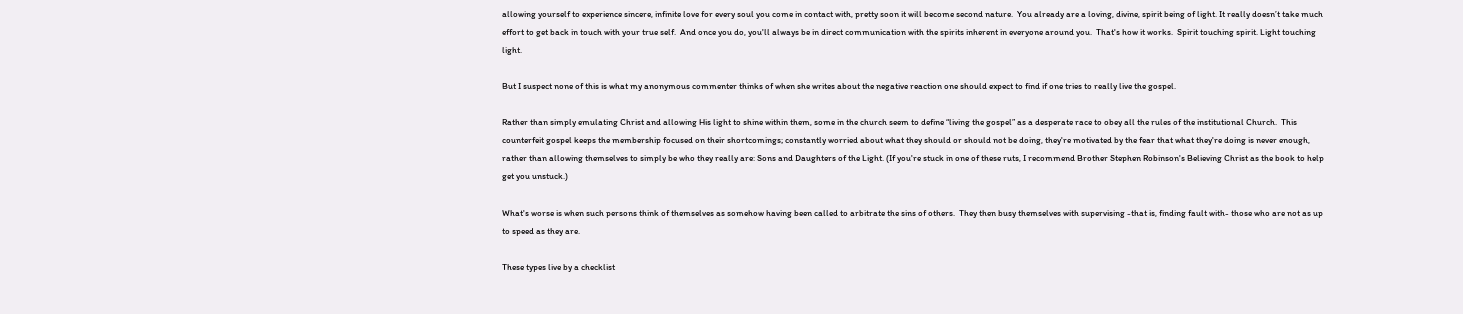allowing yourself to experience sincere, infinite love for every soul you come in contact with, pretty soon it will become second nature.  You already are a loving, divine, spirit being of light. It really doesn’t take much effort to get back in touch with your true self.  And once you do, you'll always be in direct communication with the spirits inherent in everyone around you.  That's how it works.  Spirit touching spirit. Light touching light.

But I suspect none of this is what my anonymous commenter thinks of when she writes about the negative reaction one should expect to find if one tries to really live the gospel.

Rather than simply emulating Christ and allowing His light to shine within them, some in the church seem to define “living the gospel” as a desperate race to obey all the rules of the institutional Church.  This counterfeit gospel keeps the membership focused on their shortcomings; constantly worried about what they should or should not be doing, they're motivated by the fear that what they're doing is never enough, rather than allowing themselves to simply be who they really are: Sons and Daughters of the Light. (If you're stuck in one of these ruts, I recommend Brother Stephen Robinson's Believing Christ as the book to help get you unstuck.)

What's worse is when such persons think of themselves as somehow having been called to arbitrate the sins of others.  They then busy themselves with supervising -that is, finding fault with- those who are not as up to speed as they are.

These types live by a checklist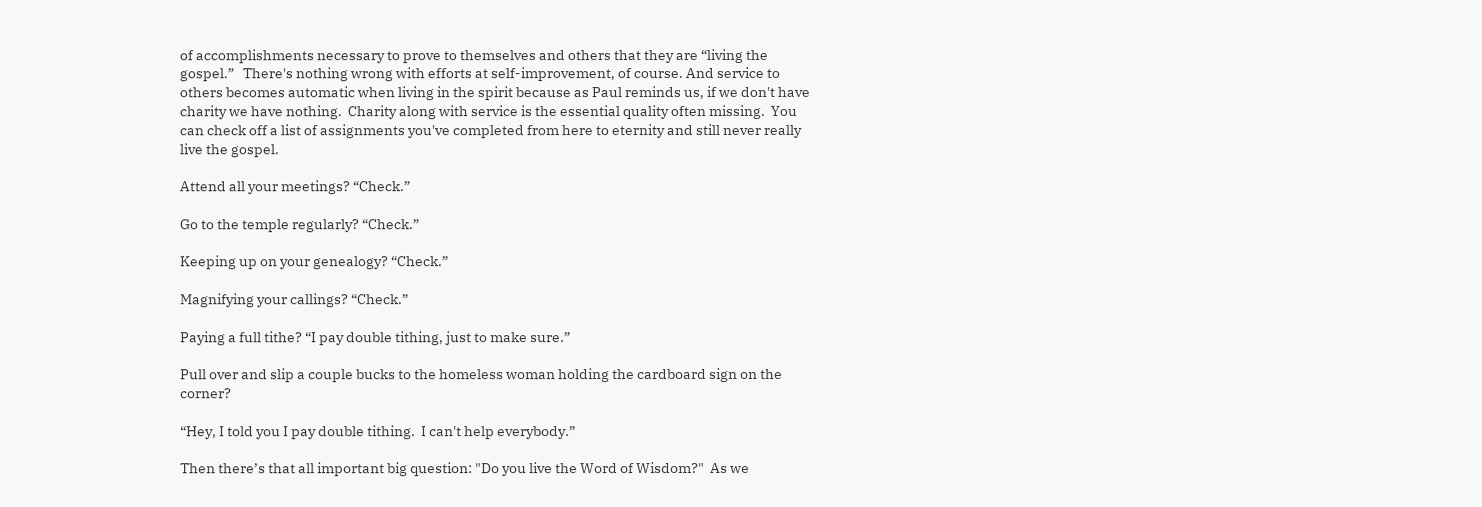of accomplishments necessary to prove to themselves and others that they are “living the gospel.”   There's nothing wrong with efforts at self-improvement, of course. And service to others becomes automatic when living in the spirit because as Paul reminds us, if we don't have charity we have nothing.  Charity along with service is the essential quality often missing.  You can check off a list of assignments you've completed from here to eternity and still never really live the gospel.

Attend all your meetings? “Check.”

Go to the temple regularly? “Check.”

Keeping up on your genealogy? “Check.”

Magnifying your callings? “Check.”

Paying a full tithe? “I pay double tithing, just to make sure.”

Pull over and slip a couple bucks to the homeless woman holding the cardboard sign on the corner?

“Hey, I told you I pay double tithing.  I can't help everybody.”

Then there’s that all important big question: "Do you live the Word of Wisdom?"  As we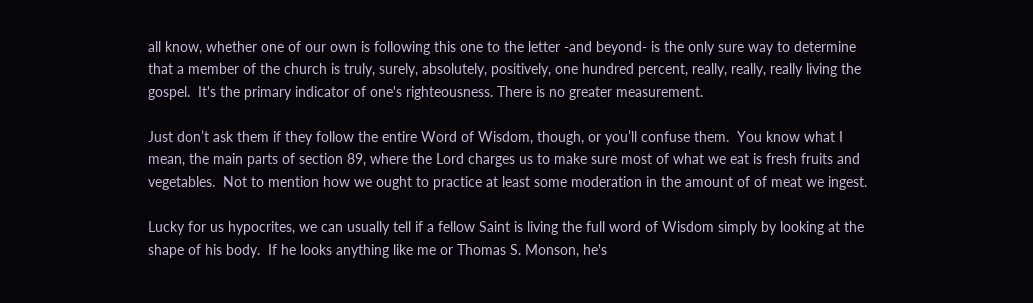all know, whether one of our own is following this one to the letter -and beyond- is the only sure way to determine that a member of the church is truly, surely, absolutely, positively, one hundred percent, really, really, really living the gospel.  It's the primary indicator of one's righteousness. There is no greater measurement.

Just don’t ask them if they follow the entire Word of Wisdom, though, or you’ll confuse them.  You know what I mean, the main parts of section 89, where the Lord charges us to make sure most of what we eat is fresh fruits and vegetables.  Not to mention how we ought to practice at least some moderation in the amount of of meat we ingest.

Lucky for us hypocrites, we can usually tell if a fellow Saint is living the full word of Wisdom simply by looking at the shape of his body.  If he looks anything like me or Thomas S. Monson, he's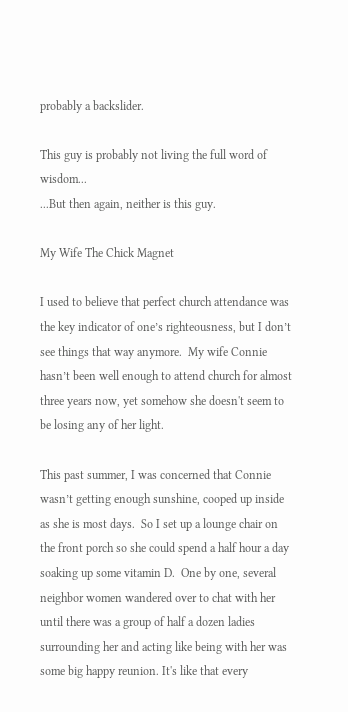probably a backslider.

This guy is probably not living the full word of wisdom...
...But then again, neither is this guy.

My Wife The Chick Magnet

I used to believe that perfect church attendance was the key indicator of one’s righteousness, but I don’t see things that way anymore.  My wife Connie hasn’t been well enough to attend church for almost three years now, yet somehow she doesn't seem to be losing any of her light.

This past summer, I was concerned that Connie wasn’t getting enough sunshine, cooped up inside as she is most days.  So I set up a lounge chair on the front porch so she could spend a half hour a day soaking up some vitamin D.  One by one, several neighbor women wandered over to chat with her until there was a group of half a dozen ladies surrounding her and acting like being with her was some big happy reunion. It's like that every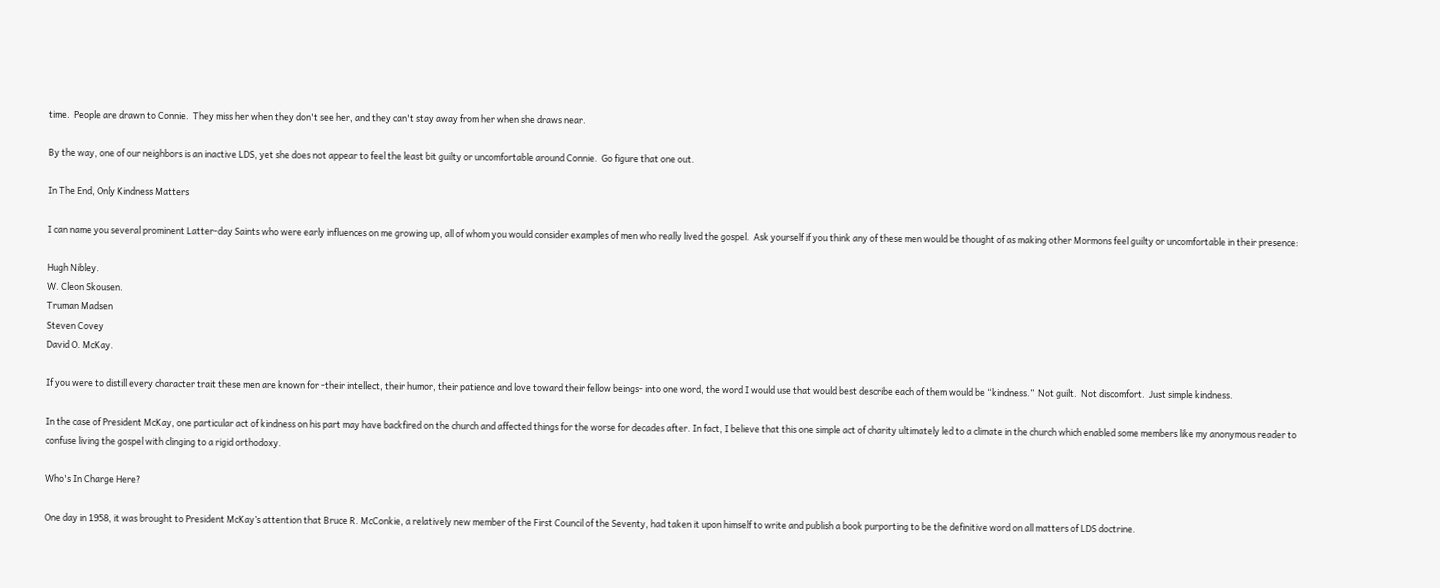time.  People are drawn to Connie.  They miss her when they don't see her, and they can't stay away from her when she draws near.

By the way, one of our neighbors is an inactive LDS, yet she does not appear to feel the least bit guilty or uncomfortable around Connie.  Go figure that one out.

In The End, Only Kindness Matters

I can name you several prominent Latter-day Saints who were early influences on me growing up, all of whom you would consider examples of men who really lived the gospel.  Ask yourself if you think any of these men would be thought of as making other Mormons feel guilty or uncomfortable in their presence:

Hugh Nibley.
W. Cleon Skousen.
Truman Madsen
Steven Covey
David O. McKay.

If you were to distill every character trait these men are known for -their intellect, their humor, their patience and love toward their fellow beings- into one word, the word I would use that would best describe each of them would be “kindness.”  Not guilt.  Not discomfort.  Just simple kindness.

In the case of President McKay, one particular act of kindness on his part may have backfired on the church and affected things for the worse for decades after. In fact, I believe that this one simple act of charity ultimately led to a climate in the church which enabled some members like my anonymous reader to confuse living the gospel with clinging to a rigid orthodoxy.

Who's In Charge Here?

One day in 1958, it was brought to President McKay’s attention that Bruce R. McConkie, a relatively new member of the First Council of the Seventy, had taken it upon himself to write and publish a book purporting to be the definitive word on all matters of LDS doctrine.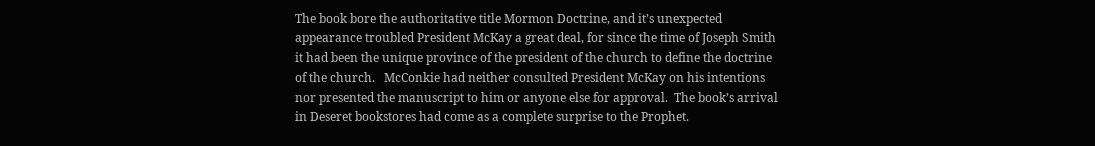The book bore the authoritative title Mormon Doctrine, and it’s unexpected appearance troubled President McKay a great deal, for since the time of Joseph Smith it had been the unique province of the president of the church to define the doctrine of the church.   McConkie had neither consulted President McKay on his intentions nor presented the manuscript to him or anyone else for approval.  The book’s arrival in Deseret bookstores had come as a complete surprise to the Prophet.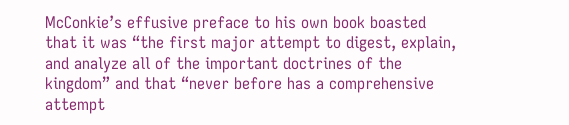McConkie’s effusive preface to his own book boasted that it was “the first major attempt to digest, explain, and analyze all of the important doctrines of the kingdom” and that “never before has a comprehensive attempt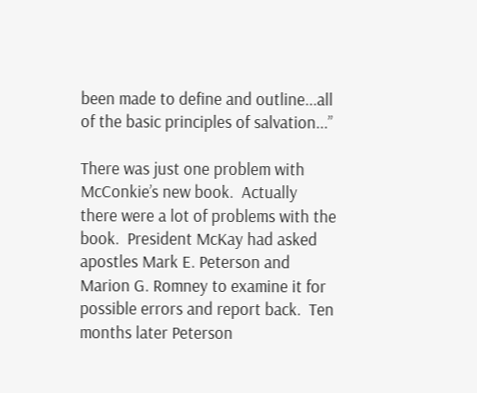been made to define and outline...all of the basic principles of salvation...”

There was just one problem with McConkie’s new book.  Actually there were a lot of problems with the book.  President McKay had asked apostles Mark E. Peterson and Marion G. Romney to examine it for possible errors and report back.  Ten months later Peterson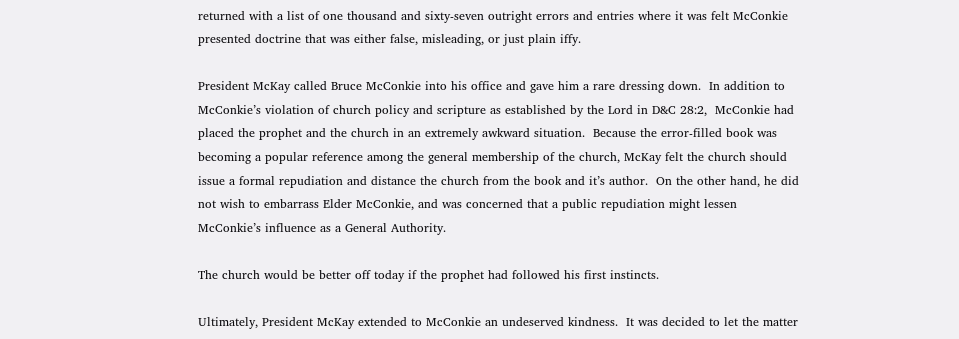returned with a list of one thousand and sixty-seven outright errors and entries where it was felt McConkie presented doctrine that was either false, misleading, or just plain iffy.

President McKay called Bruce McConkie into his office and gave him a rare dressing down.  In addition to McConkie’s violation of church policy and scripture as established by the Lord in D&C 28:2,  McConkie had placed the prophet and the church in an extremely awkward situation.  Because the error-filled book was becoming a popular reference among the general membership of the church, McKay felt the church should issue a formal repudiation and distance the church from the book and it’s author.  On the other hand, he did not wish to embarrass Elder McConkie, and was concerned that a public repudiation might lessen McConkie’s influence as a General Authority.

The church would be better off today if the prophet had followed his first instincts.

Ultimately, President McKay extended to McConkie an undeserved kindness.  It was decided to let the matter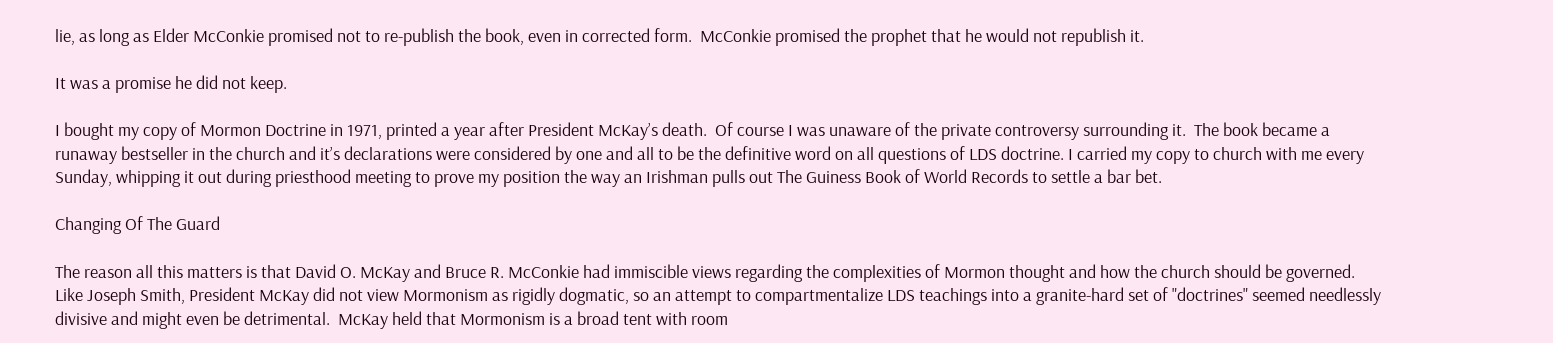lie, as long as Elder McConkie promised not to re-publish the book, even in corrected form.  McConkie promised the prophet that he would not republish it.

It was a promise he did not keep.

I bought my copy of Mormon Doctrine in 1971, printed a year after President McKay’s death.  Of course I was unaware of the private controversy surrounding it.  The book became a runaway bestseller in the church and it’s declarations were considered by one and all to be the definitive word on all questions of LDS doctrine. I carried my copy to church with me every Sunday, whipping it out during priesthood meeting to prove my position the way an Irishman pulls out The Guiness Book of World Records to settle a bar bet.

Changing Of The Guard

The reason all this matters is that David O. McKay and Bruce R. McConkie had immiscible views regarding the complexities of Mormon thought and how the church should be governed.  Like Joseph Smith, President McKay did not view Mormonism as rigidly dogmatic, so an attempt to compartmentalize LDS teachings into a granite-hard set of "doctrines" seemed needlessly divisive and might even be detrimental.  McKay held that Mormonism is a broad tent with room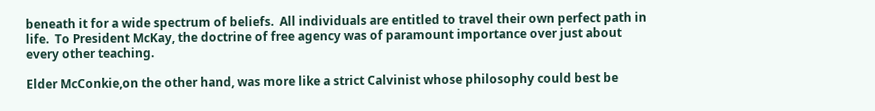beneath it for a wide spectrum of beliefs.  All individuals are entitled to travel their own perfect path in life.  To President McKay, the doctrine of free agency was of paramount importance over just about every other teaching.

Elder McConkie,on the other hand, was more like a strict Calvinist whose philosophy could best be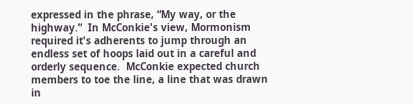expressed in the phrase, “My way, or the highway.”  In McConkie's view, Mormonism required it's adherents to jump through an endless set of hoops laid out in a careful and orderly sequence.  McConkie expected church members to toe the line, a line that was drawn in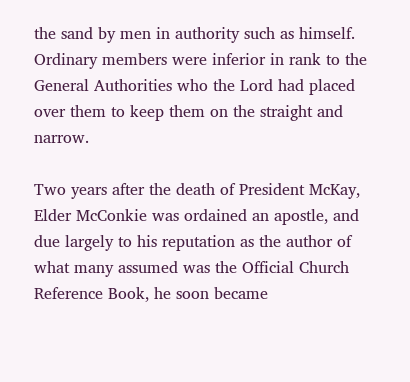the sand by men in authority such as himself.  Ordinary members were inferior in rank to the General Authorities who the Lord had placed over them to keep them on the straight and narrow.

Two years after the death of President McKay, Elder McConkie was ordained an apostle, and due largely to his reputation as the author of what many assumed was the Official Church Reference Book, he soon became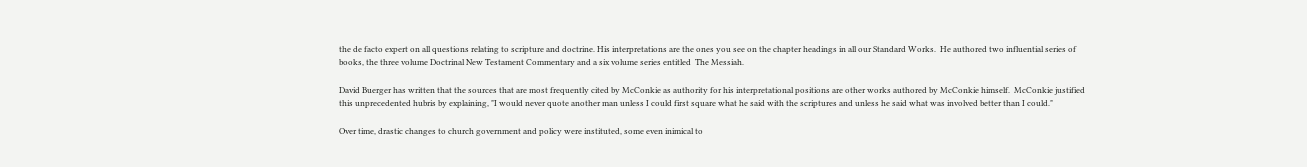the de facto expert on all questions relating to scripture and doctrine. His interpretations are the ones you see on the chapter headings in all our Standard Works.  He authored two influential series of books, the three volume Doctrinal New Testament Commentary and a six volume series entitled  The Messiah.

David Buerger has written that the sources that are most frequently cited by McConkie as authority for his interpretational positions are other works authored by McConkie himself.  McConkie justified this unprecedented hubris by explaining, "I would never quote another man unless I could first square what he said with the scriptures and unless he said what was involved better than I could."

Over time, drastic changes to church government and policy were instituted, some even inimical to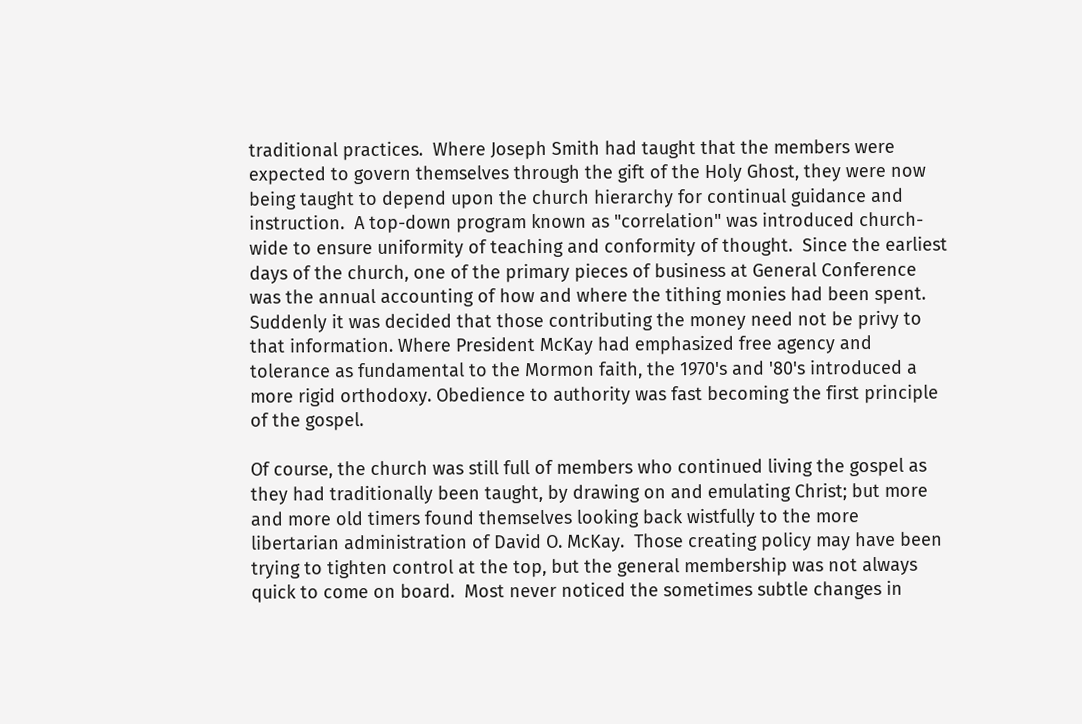traditional practices.  Where Joseph Smith had taught that the members were expected to govern themselves through the gift of the Holy Ghost, they were now being taught to depend upon the church hierarchy for continual guidance and instruction.  A top-down program known as "correlation" was introduced church-wide to ensure uniformity of teaching and conformity of thought.  Since the earliest days of the church, one of the primary pieces of business at General Conference was the annual accounting of how and where the tithing monies had been spent.  Suddenly it was decided that those contributing the money need not be privy to that information. Where President McKay had emphasized free agency and tolerance as fundamental to the Mormon faith, the 1970's and '80's introduced a more rigid orthodoxy. Obedience to authority was fast becoming the first principle of the gospel.

Of course, the church was still full of members who continued living the gospel as they had traditionally been taught, by drawing on and emulating Christ; but more and more old timers found themselves looking back wistfully to the more libertarian administration of David O. McKay.  Those creating policy may have been trying to tighten control at the top, but the general membership was not always quick to come on board.  Most never noticed the sometimes subtle changes in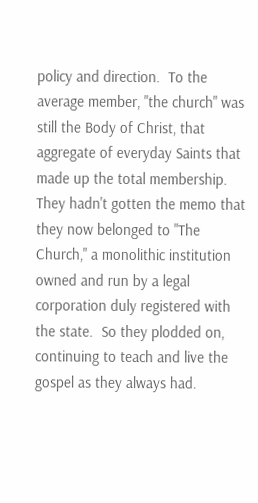policy and direction.  To the average member, "the church" was still the Body of Christ, that aggregate of everyday Saints that made up the total membership.  They hadn't gotten the memo that they now belonged to "The Church," a monolithic institution owned and run by a legal corporation duly registered with the state.  So they plodded on, continuing to teach and live the gospel as they always had.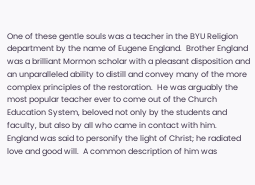One of these gentle souls was a teacher in the BYU Religion department by the name of Eugene England.  Brother England was a brilliant Mormon scholar with a pleasant disposition and an unparalleled ability to distill and convey many of the more complex principles of the restoration.  He was arguably the most popular teacher ever to come out of the Church Education System, beloved not only by the students and faculty, but also by all who came in contact with him.  England was said to personify the light of Christ; he radiated love and good will.  A common description of him was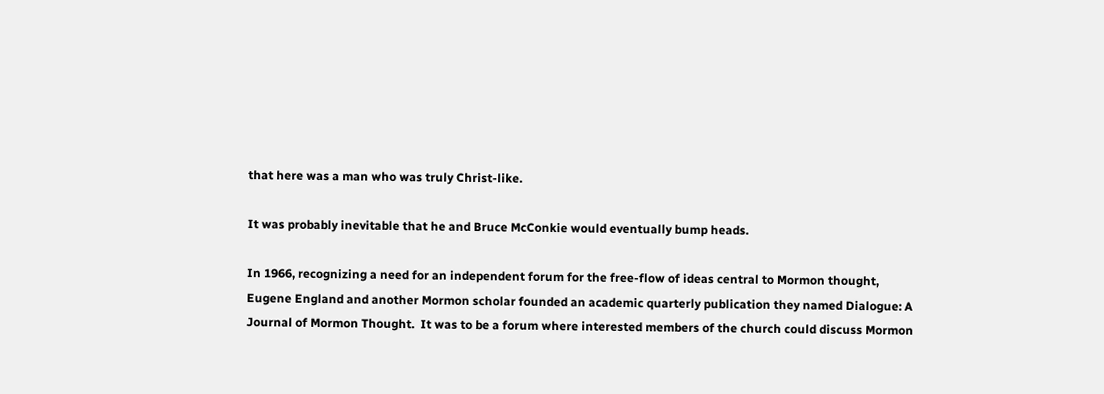that here was a man who was truly Christ-like.

It was probably inevitable that he and Bruce McConkie would eventually bump heads.

In 1966, recognizing a need for an independent forum for the free-flow of ideas central to Mormon thought, Eugene England and another Mormon scholar founded an academic quarterly publication they named Dialogue: A Journal of Mormon Thought.  It was to be a forum where interested members of the church could discuss Mormon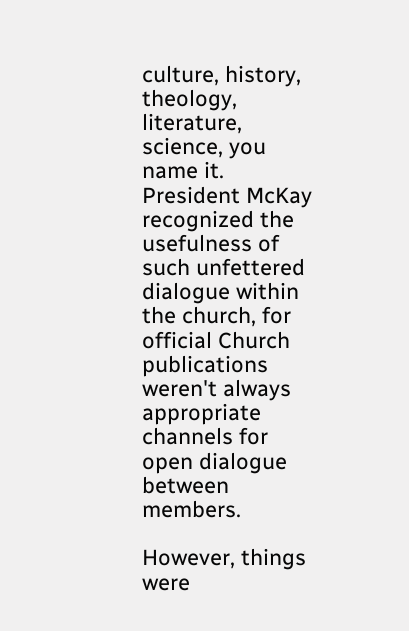culture, history, theology, literature, science, you name it.  President McKay  recognized the usefulness of such unfettered dialogue within the church, for official Church publications weren't always appropriate channels for open dialogue between members.

However, things were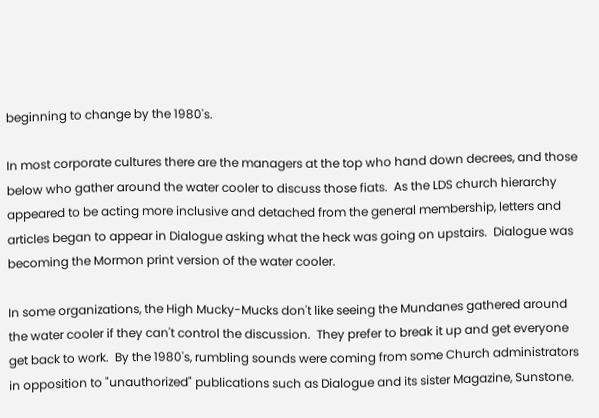beginning to change by the 1980's.

In most corporate cultures there are the managers at the top who hand down decrees, and those below who gather around the water cooler to discuss those fiats.  As the LDS church hierarchy appeared to be acting more inclusive and detached from the general membership, letters and articles began to appear in Dialogue asking what the heck was going on upstairs.  Dialogue was becoming the Mormon print version of the water cooler.

In some organizations, the High Mucky-Mucks don't like seeing the Mundanes gathered around the water cooler if they can't control the discussion.  They prefer to break it up and get everyone get back to work.  By the 1980's, rumbling sounds were coming from some Church administrators in opposition to "unauthorized" publications such as Dialogue and its sister Magazine, Sunstone.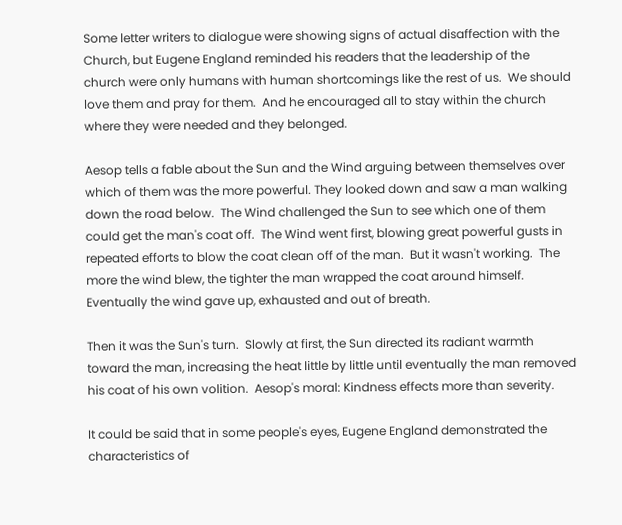Some letter writers to dialogue were showing signs of actual disaffection with the Church, but Eugene England reminded his readers that the leadership of the church were only humans with human shortcomings like the rest of us.  We should love them and pray for them.  And he encouraged all to stay within the church where they were needed and they belonged.

Aesop tells a fable about the Sun and the Wind arguing between themselves over which of them was the more powerful. They looked down and saw a man walking down the road below.  The Wind challenged the Sun to see which one of them could get the man's coat off.  The Wind went first, blowing great powerful gusts in repeated efforts to blow the coat clean off of the man.  But it wasn't working.  The more the wind blew, the tighter the man wrapped the coat around himself.  Eventually the wind gave up, exhausted and out of breath.

Then it was the Sun's turn.  Slowly at first, the Sun directed its radiant warmth toward the man, increasing the heat little by little until eventually the man removed his coat of his own volition.  Aesop's moral: Kindness effects more than severity.

It could be said that in some people's eyes, Eugene England demonstrated the characteristics of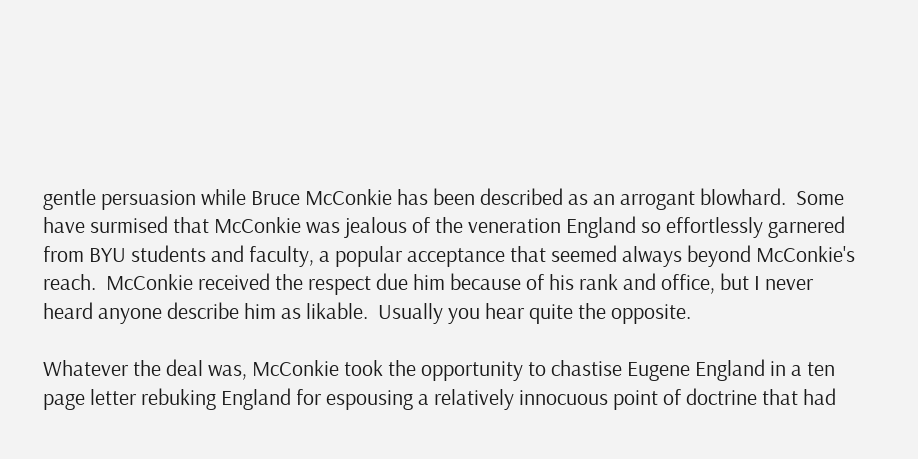gentle persuasion while Bruce McConkie has been described as an arrogant blowhard.  Some have surmised that McConkie was jealous of the veneration England so effortlessly garnered from BYU students and faculty, a popular acceptance that seemed always beyond McConkie's reach.  McConkie received the respect due him because of his rank and office, but I never heard anyone describe him as likable.  Usually you hear quite the opposite.

Whatever the deal was, McConkie took the opportunity to chastise Eugene England in a ten page letter rebuking England for espousing a relatively innocuous point of doctrine that had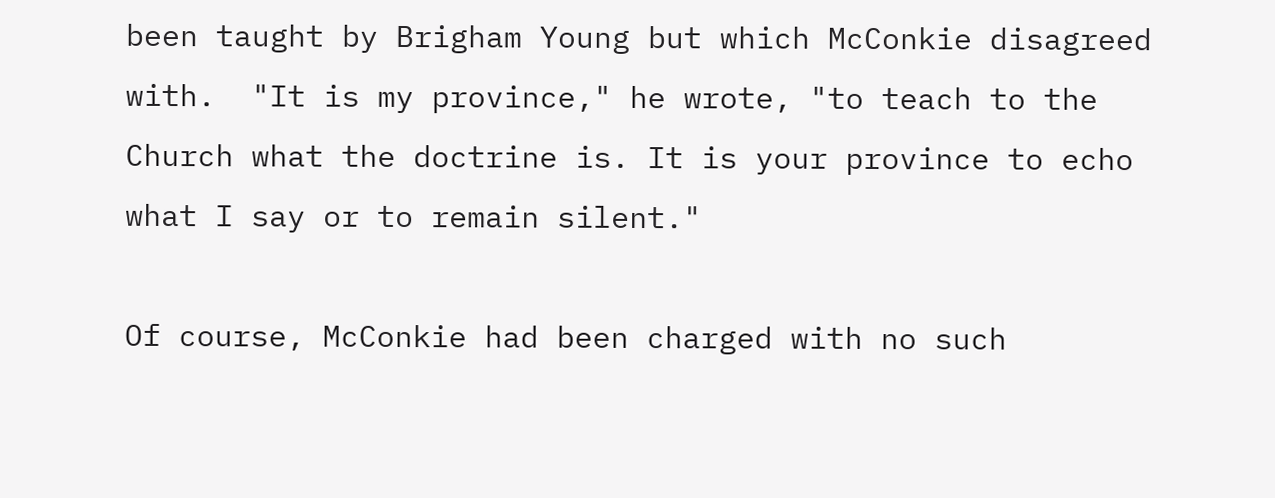been taught by Brigham Young but which McConkie disagreed with.  "It is my province," he wrote, "to teach to the Church what the doctrine is. It is your province to echo what I say or to remain silent."

Of course, McConkie had been charged with no such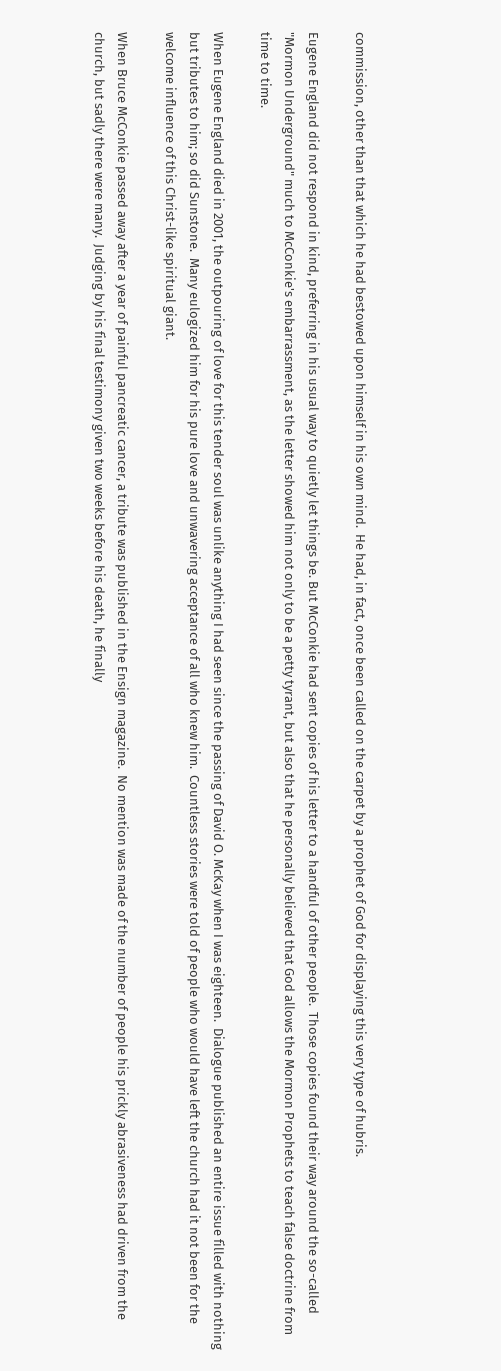commission, other than that which he had bestowed upon himself in his own mind.  He had, in fact, once been called on the carpet by a prophet of God for displaying this very type of hubris.

Eugene England did not respond in kind, preferring in his usual way to quietly let things be. But McConkie had sent copies of his letter to a handful of other people.  Those copies found their way around the so-called "Mormon Underground" much to McConkie's embarrassment, as the letter showed him not only to be a petty tyrant, but also that he personally believed that God allows the Mormon Prophets to teach false doctrine from time to time.

When Eugene England died in 2001, the outpouring of love for this tender soul was unlike anything I had seen since the passing of David O. McKay when I was eighteen.  Dialogue published an entire issue filled with nothing but tributes to him; so did Sunstone.  Many eulogized him for his pure love and unwavering acceptance of all who knew him.  Countless stories were told of people who would have left the church had it not been for the welcome influence of this Christ-like spiritual giant.

When Bruce McConkie passed away after a year of painful pancreatic cancer, a tribute was published in the Ensign magazine.  No mention was made of the number of people his prickly abrasiveness had driven from the church, but sadly there were many.  Judging by his final testimony given two weeks before his death, he finally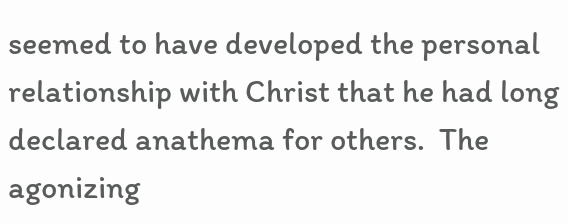seemed to have developed the personal relationship with Christ that he had long declared anathema for others.  The agonizing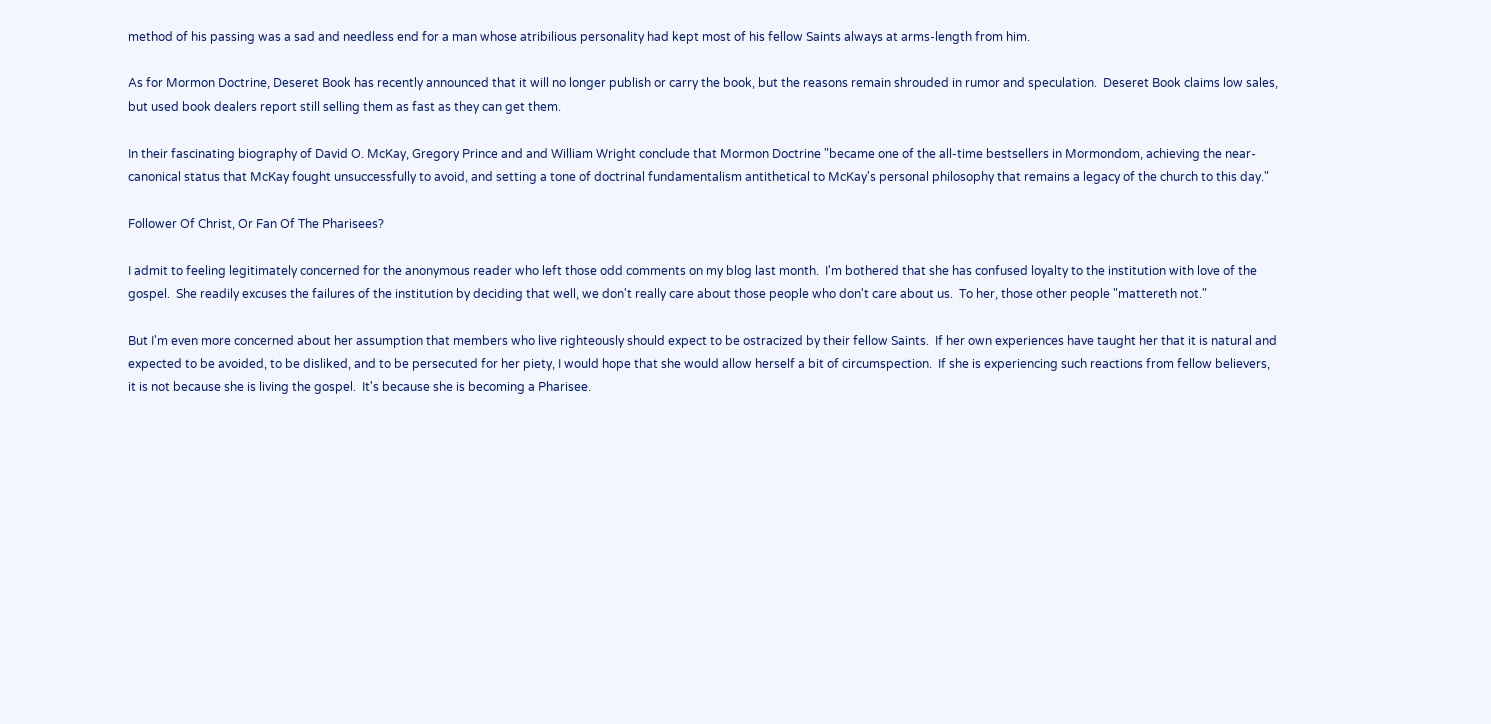method of his passing was a sad and needless end for a man whose atribilious personality had kept most of his fellow Saints always at arms-length from him.

As for Mormon Doctrine, Deseret Book has recently announced that it will no longer publish or carry the book, but the reasons remain shrouded in rumor and speculation.  Deseret Book claims low sales, but used book dealers report still selling them as fast as they can get them.

In their fascinating biography of David O. McKay, Gregory Prince and and William Wright conclude that Mormon Doctrine "became one of the all-time bestsellers in Mormondom, achieving the near-canonical status that McKay fought unsuccessfully to avoid, and setting a tone of doctrinal fundamentalism antithetical to McKay's personal philosophy that remains a legacy of the church to this day."

Follower Of Christ, Or Fan Of The Pharisees?

I admit to feeling legitimately concerned for the anonymous reader who left those odd comments on my blog last month.  I'm bothered that she has confused loyalty to the institution with love of the gospel.  She readily excuses the failures of the institution by deciding that well, we don't really care about those people who don't care about us.  To her, those other people "mattereth not."

But I'm even more concerned about her assumption that members who live righteously should expect to be ostracized by their fellow Saints.  If her own experiences have taught her that it is natural and expected to be avoided, to be disliked, and to be persecuted for her piety, I would hope that she would allow herself a bit of circumspection.  If she is experiencing such reactions from fellow believers, it is not because she is living the gospel.  It's because she is becoming a Pharisee.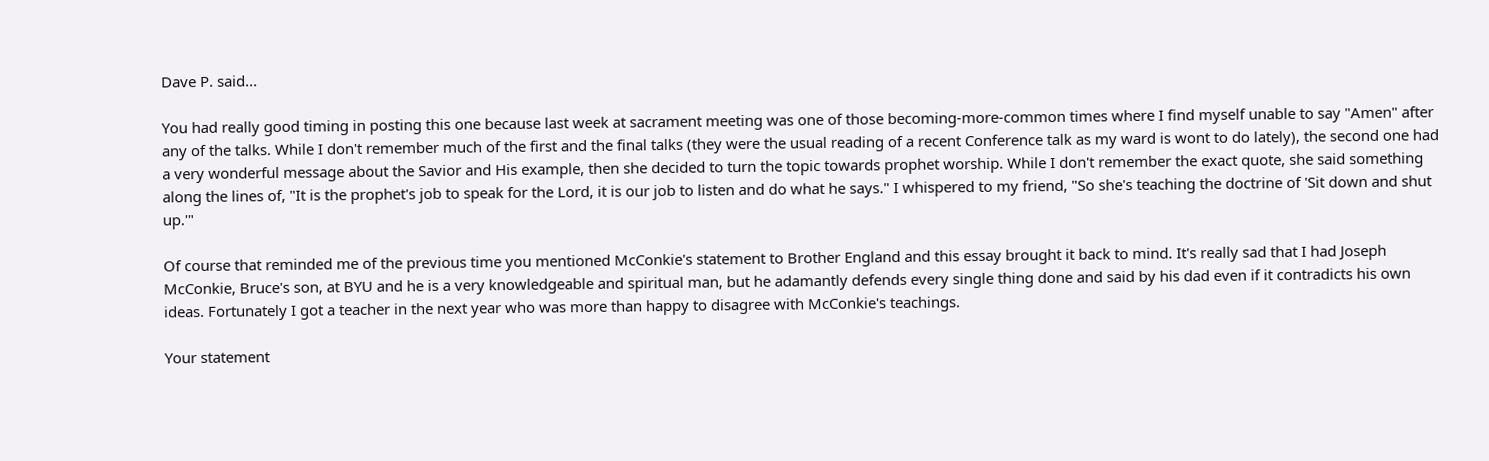Dave P. said...

You had really good timing in posting this one because last week at sacrament meeting was one of those becoming-more-common times where I find myself unable to say "Amen" after any of the talks. While I don't remember much of the first and the final talks (they were the usual reading of a recent Conference talk as my ward is wont to do lately), the second one had a very wonderful message about the Savior and His example, then she decided to turn the topic towards prophet worship. While I don't remember the exact quote, she said something along the lines of, "It is the prophet's job to speak for the Lord, it is our job to listen and do what he says." I whispered to my friend, "So she's teaching the doctrine of 'Sit down and shut up.'"

Of course that reminded me of the previous time you mentioned McConkie's statement to Brother England and this essay brought it back to mind. It's really sad that I had Joseph McConkie, Bruce's son, at BYU and he is a very knowledgeable and spiritual man, but he adamantly defends every single thing done and said by his dad even if it contradicts his own ideas. Fortunately I got a teacher in the next year who was more than happy to disagree with McConkie's teachings.

Your statement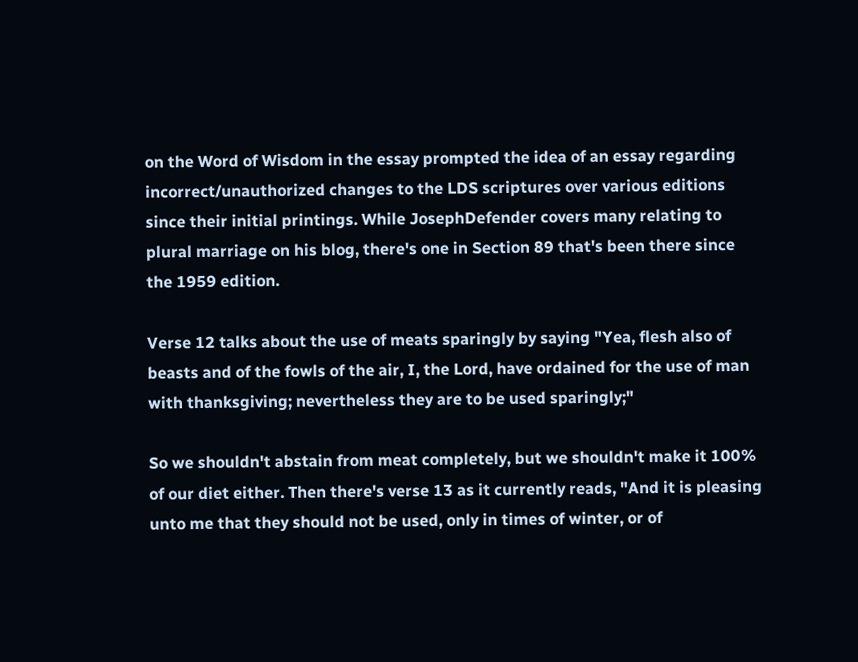on the Word of Wisdom in the essay prompted the idea of an essay regarding incorrect/unauthorized changes to the LDS scriptures over various editions since their initial printings. While JosephDefender covers many relating to plural marriage on his blog, there's one in Section 89 that's been there since the 1959 edition.

Verse 12 talks about the use of meats sparingly by saying "Yea, flesh also of beasts and of the fowls of the air, I, the Lord, have ordained for the use of man with thanksgiving; nevertheless they are to be used sparingly;"

So we shouldn't abstain from meat completely, but we shouldn't make it 100% of our diet either. Then there's verse 13 as it currently reads, "And it is pleasing unto me that they should not be used, only in times of winter, or of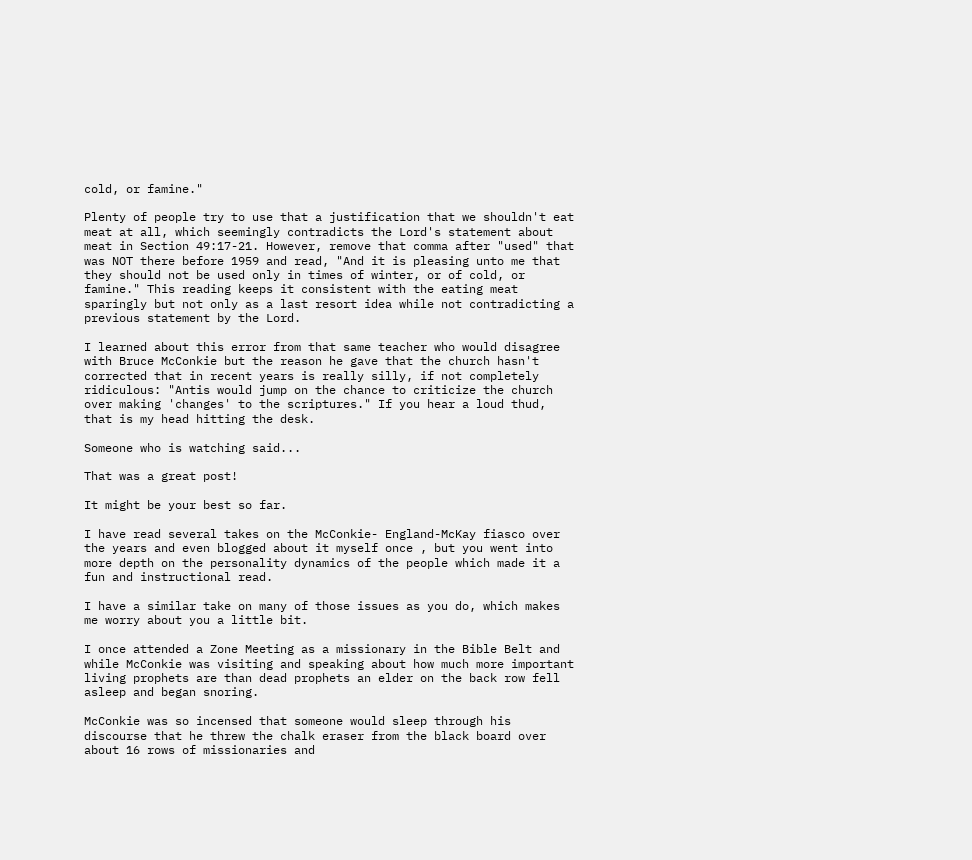cold, or famine."

Plenty of people try to use that a justification that we shouldn't eat meat at all, which seemingly contradicts the Lord's statement about meat in Section 49:17-21. However, remove that comma after "used" that was NOT there before 1959 and read, "And it is pleasing unto me that they should not be used only in times of winter, or of cold, or famine." This reading keeps it consistent with the eating meat sparingly but not only as a last resort idea while not contradicting a previous statement by the Lord.

I learned about this error from that same teacher who would disagree with Bruce McConkie but the reason he gave that the church hasn't corrected that in recent years is really silly, if not completely ridiculous: "Antis would jump on the chance to criticize the church over making 'changes' to the scriptures." If you hear a loud thud, that is my head hitting the desk.

Someone who is watching said...

That was a great post!

It might be your best so far.

I have read several takes on the McConkie- England-McKay fiasco over the years and even blogged about it myself once , but you went into more depth on the personality dynamics of the people which made it a fun and instructional read.

I have a similar take on many of those issues as you do, which makes me worry about you a little bit.

I once attended a Zone Meeting as a missionary in the Bible Belt and while McConkie was visiting and speaking about how much more important living prophets are than dead prophets an elder on the back row fell asleep and began snoring.

McConkie was so incensed that someone would sleep through his discourse that he threw the chalk eraser from the black board over about 16 rows of missionaries and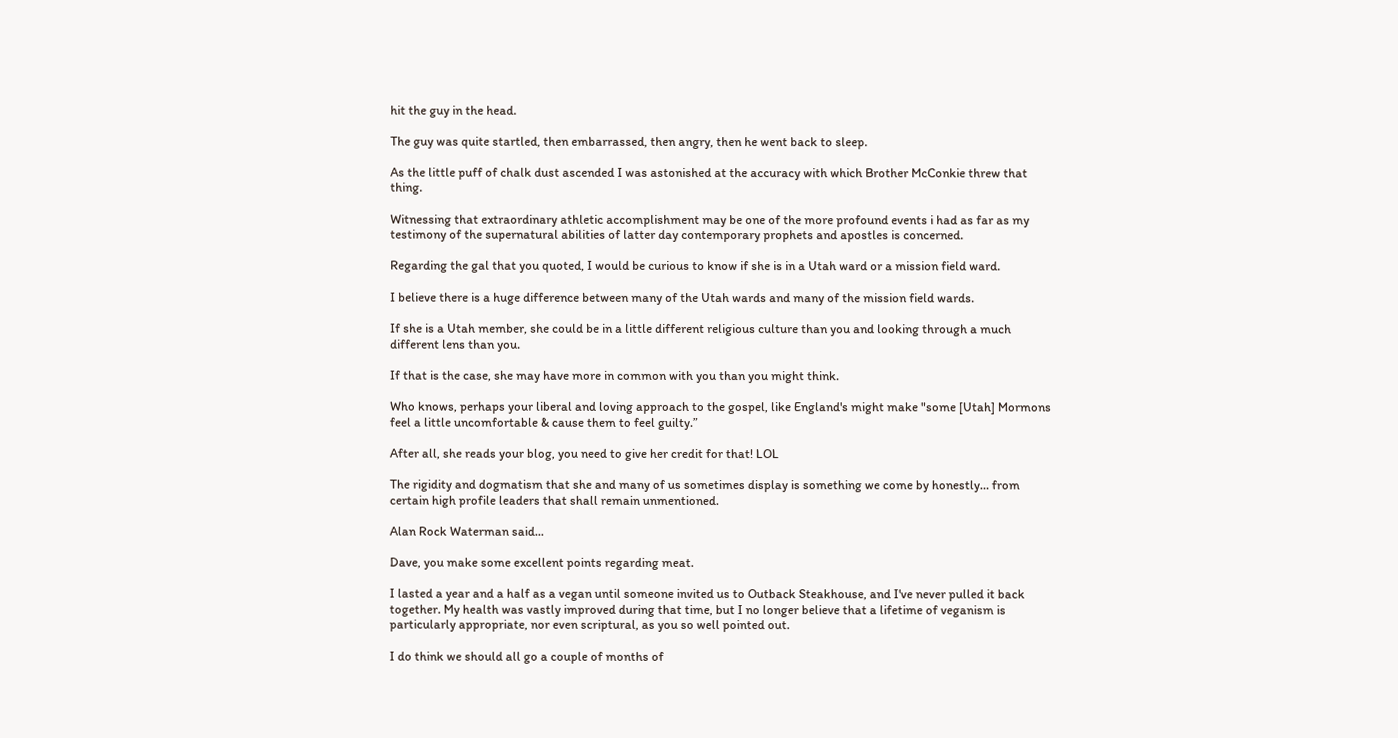hit the guy in the head.

The guy was quite startled, then embarrassed, then angry, then he went back to sleep.

As the little puff of chalk dust ascended I was astonished at the accuracy with which Brother McConkie threw that thing.

Witnessing that extraordinary athletic accomplishment may be one of the more profound events i had as far as my testimony of the supernatural abilities of latter day contemporary prophets and apostles is concerned.

Regarding the gal that you quoted, I would be curious to know if she is in a Utah ward or a mission field ward.

I believe there is a huge difference between many of the Utah wards and many of the mission field wards.

If she is a Utah member, she could be in a little different religious culture than you and looking through a much different lens than you.

If that is the case, she may have more in common with you than you might think.

Who knows, perhaps your liberal and loving approach to the gospel, like England's might make "some [Utah] Mormons feel a little uncomfortable & cause them to feel guilty.”

After all, she reads your blog, you need to give her credit for that! LOL

The rigidity and dogmatism that she and many of us sometimes display is something we come by honestly… from certain high profile leaders that shall remain unmentioned.

Alan Rock Waterman said...

Dave, you make some excellent points regarding meat.

I lasted a year and a half as a vegan until someone invited us to Outback Steakhouse, and I've never pulled it back together. My health was vastly improved during that time, but I no longer believe that a lifetime of veganism is particularly appropriate, nor even scriptural, as you so well pointed out.

I do think we should all go a couple of months of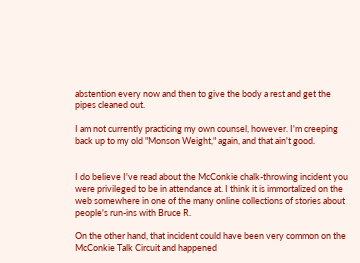abstention every now and then to give the body a rest and get the pipes cleaned out.

I am not currently practicing my own counsel, however. I'm creeping back up to my old "Monson Weight," again, and that ain't good.


I do believe I've read about the McConkie chalk-throwing incident you were privileged to be in attendance at. I think it is immortalized on the web somewhere in one of the many online collections of stories about people's run-ins with Bruce R.

On the other hand, that incident could have been very common on the McConkie Talk Circuit and happened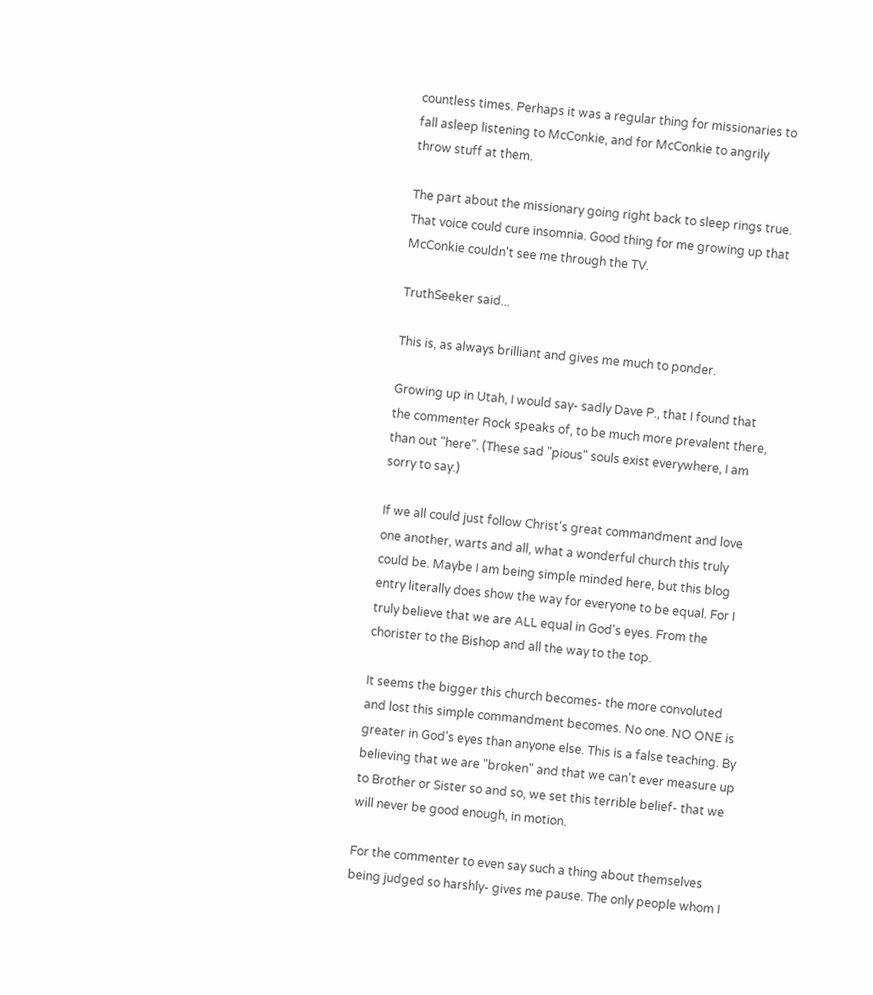countless times. Perhaps it was a regular thing for missionaries to fall asleep listening to McConkie, and for McConkie to angrily throw stuff at them.

The part about the missionary going right back to sleep rings true. That voice could cure insomnia. Good thing for me growing up that McConkie couldn't see me through the TV.

TruthSeeker said...

This is, as always brilliant and gives me much to ponder.

Growing up in Utah, I would say- sadly Dave P., that I found that the commenter Rock speaks of, to be much more prevalent there, than out "here". (These sad "pious" souls exist everywhere, I am sorry to say.)

If we all could just follow Christ's great commandment and love one another, warts and all, what a wonderful church this truly could be. Maybe I am being simple minded here, but this blog entry literally does show the way for everyone to be equal. For I truly believe that we are ALL equal in God's eyes. From the chorister to the Bishop and all the way to the top.

It seems the bigger this church becomes- the more convoluted and lost this simple commandment becomes. No one. NO ONE is greater in God's eyes than anyone else. This is a false teaching. By believing that we are "broken" and that we can't ever measure up to Brother or Sister so and so, we set this terrible belief- that we will never be good enough, in motion.

For the commenter to even say such a thing about themselves being judged so harshly- gives me pause. The only people whom I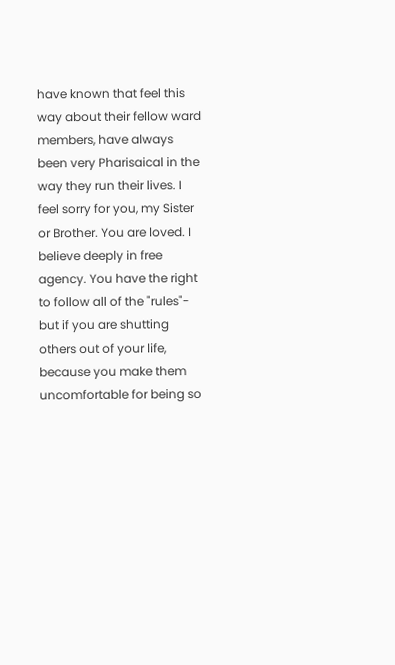have known that feel this way about their fellow ward members, have always been very Pharisaical in the way they run their lives. I feel sorry for you, my Sister or Brother. You are loved. I believe deeply in free agency. You have the right to follow all of the "rules"- but if you are shutting others out of your life, because you make them uncomfortable for being so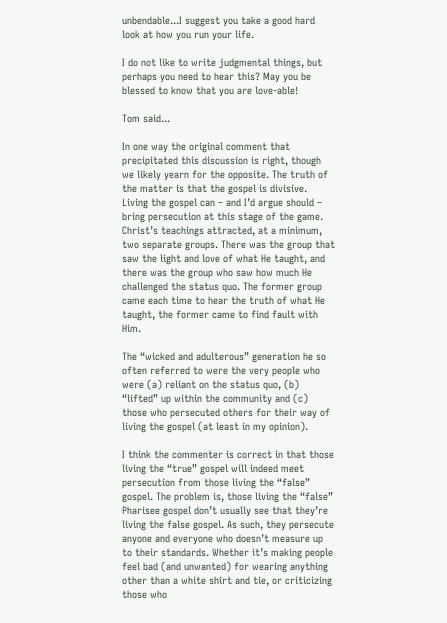unbendable...I suggest you take a good hard look at how you run your life.

I do not like to write judgmental things, but perhaps you need to hear this? May you be blessed to know that you are love-able!

Tom said...

In one way the original comment that precipitated this discussion is right, though we likely yearn for the opposite. The truth of the matter is that the gospel is divisive. Living the gospel can – and I’d argue should – bring persecution at this stage of the game.
Christ’s teachings attracted, at a minimum, two separate groups. There was the group that saw the light and love of what He taught, and there was the group who saw how much He challenged the status quo. The former group came each time to hear the truth of what He taught, the former came to find fault with Him.

The “wicked and adulterous” generation he so often referred to were the very people who were (a) reliant on the status quo, (b) “lifted” up within the community and (c) those who persecuted others for their way of living the gospel (at least in my opinion).

I think the commenter is correct in that those living the “true” gospel will indeed meet persecution from those living the “false” gospel. The problem is, those living the “false” Pharisee gospel don’t usually see that they’re living the false gospel. As such, they persecute anyone and everyone who doesn’t measure up to their standards. Whether it’s making people feel bad (and unwanted) for wearing anything other than a white shirt and tie, or criticizing those who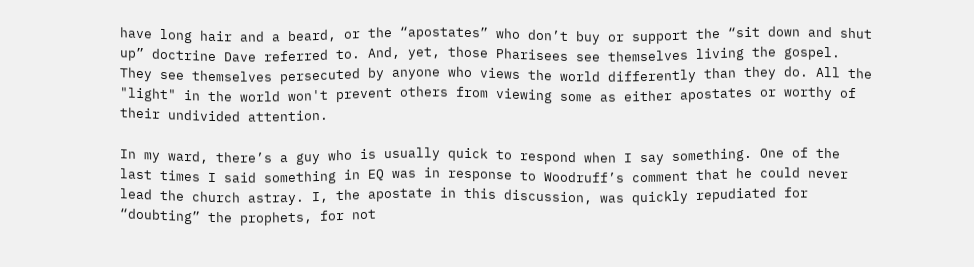have long hair and a beard, or the “apostates” who don’t buy or support the “sit down and shut up” doctrine Dave referred to. And, yet, those Pharisees see themselves living the gospel. They see themselves persecuted by anyone who views the world differently than they do. All the "light" in the world won't prevent others from viewing some as either apostates or worthy of their undivided attention.

In my ward, there’s a guy who is usually quick to respond when I say something. One of the last times I said something in EQ was in response to Woodruff’s comment that he could never lead the church astray. I, the apostate in this discussion, was quickly repudiated for “doubting” the prophets, for not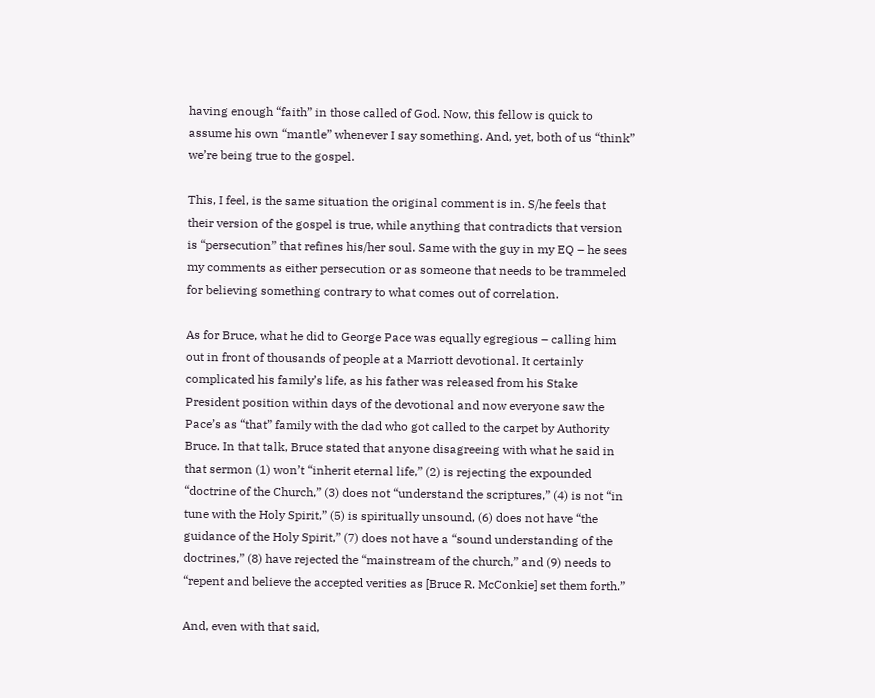having enough “faith” in those called of God. Now, this fellow is quick to assume his own “mantle” whenever I say something. And, yet, both of us “think” we’re being true to the gospel.

This, I feel, is the same situation the original comment is in. S/he feels that their version of the gospel is true, while anything that contradicts that version is “persecution” that refines his/her soul. Same with the guy in my EQ – he sees my comments as either persecution or as someone that needs to be trammeled for believing something contrary to what comes out of correlation.

As for Bruce, what he did to George Pace was equally egregious – calling him out in front of thousands of people at a Marriott devotional. It certainly complicated his family’s life, as his father was released from his Stake President position within days of the devotional and now everyone saw the Pace’s as “that” family with the dad who got called to the carpet by Authority Bruce. In that talk, Bruce stated that anyone disagreeing with what he said in that sermon (1) won’t “inherit eternal life,” (2) is rejecting the expounded “doctrine of the Church,” (3) does not “understand the scriptures,” (4) is not “in tune with the Holy Spirit,” (5) is spiritually unsound, (6) does not have “the guidance of the Holy Spirit,” (7) does not have a “sound understanding of the doctrines,” (8) have rejected the “mainstream of the church,” and (9) needs to “repent and believe the accepted verities as [Bruce R. McConkie] set them forth.”

And, even with that said,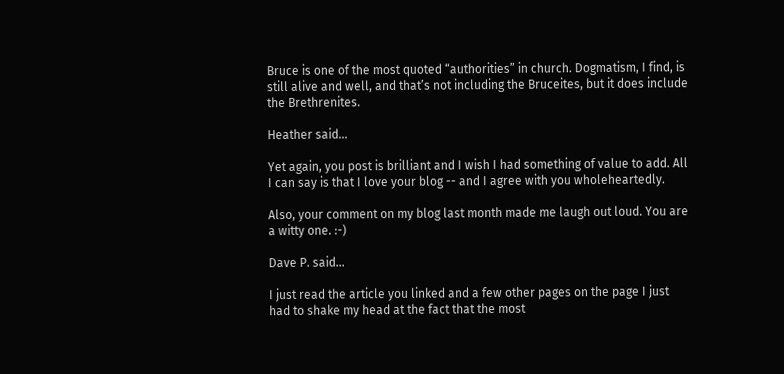Bruce is one of the most quoted “authorities” in church. Dogmatism, I find, is still alive and well, and that’s not including the Bruceites, but it does include the Brethrenites.

Heather said...

Yet again, you post is brilliant and I wish I had something of value to add. All I can say is that I love your blog -- and I agree with you wholeheartedly.

Also, your comment on my blog last month made me laugh out loud. You are a witty one. :-)

Dave P. said...

I just read the article you linked and a few other pages on the page I just had to shake my head at the fact that the most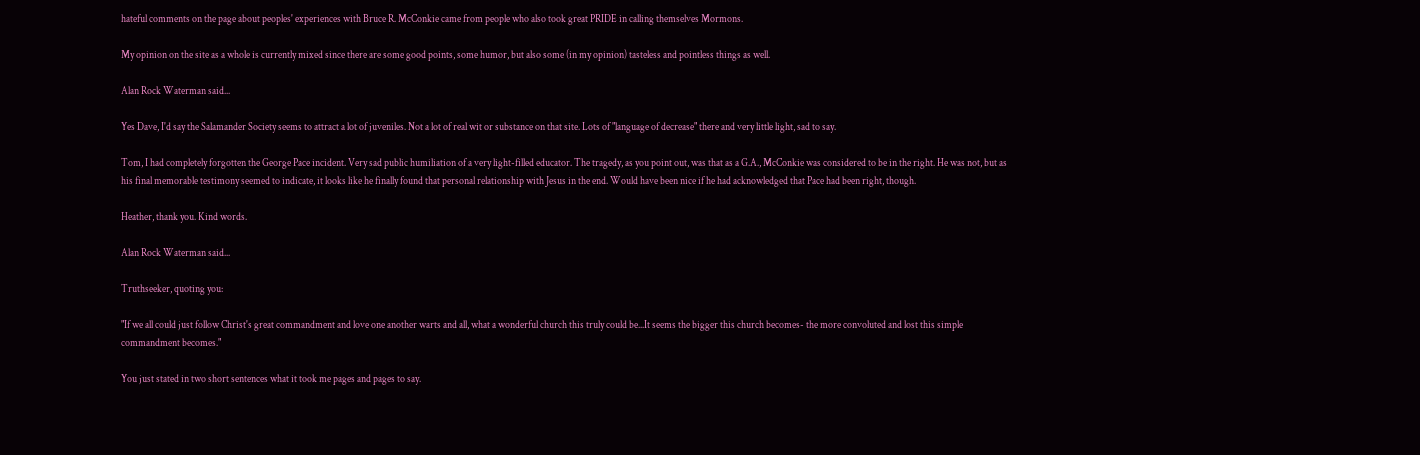hateful comments on the page about peoples' experiences with Bruce R. McConkie came from people who also took great PRIDE in calling themselves Mormons.

My opinion on the site as a whole is currently mixed since there are some good points, some humor, but also some (in my opinion) tasteless and pointless things as well.

Alan Rock Waterman said...

Yes Dave, I'd say the Salamander Society seems to attract a lot of juveniles. Not a lot of real wit or substance on that site. Lots of "language of decrease" there and very little light, sad to say.

Tom, I had completely forgotten the George Pace incident. Very sad public humiliation of a very light-filled educator. The tragedy, as you point out, was that as a G.A., McConkie was considered to be in the right. He was not, but as his final memorable testimony seemed to indicate, it looks like he finally found that personal relationship with Jesus in the end. Would have been nice if he had acknowledged that Pace had been right, though.

Heather, thank you. Kind words.

Alan Rock Waterman said...

Truthseeker, quoting you:

"If we all could just follow Christ's great commandment and love one another warts and all, what a wonderful church this truly could be...It seems the bigger this church becomes- the more convoluted and lost this simple commandment becomes."

You just stated in two short sentences what it took me pages and pages to say.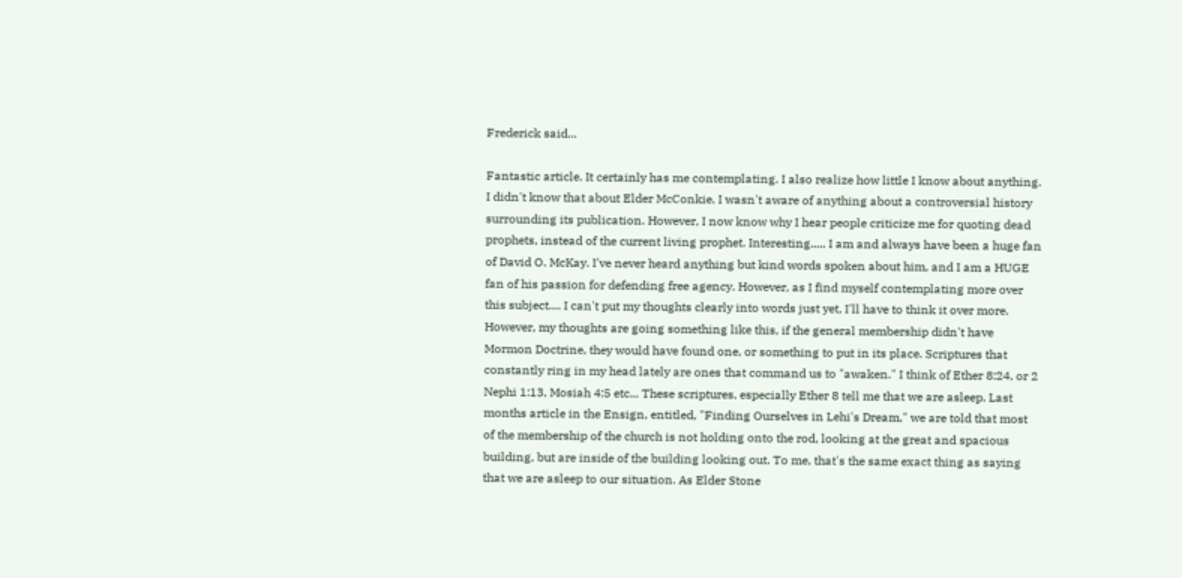Frederick said...

Fantastic article. It certainly has me contemplating. I also realize how little I know about anything. I didn't know that about Elder McConkie. I wasn't aware of anything about a controversial history surrounding its publication. However, I now know why I hear people criticize me for quoting dead prophets, instead of the current living prophet. Interesting..... I am and always have been a huge fan of David O. McKay. I've never heard anything but kind words spoken about him, and I am a HUGE fan of his passion for defending free agency. However, as I find myself contemplating more over this subject.... I can't put my thoughts clearly into words just yet, I'll have to think it over more. However, my thoughts are going something like this, if the general membership didn't have Mormon Doctrine, they would have found one, or something to put in its place. Scriptures that constantly ring in my head lately are ones that command us to "awaken." I think of Ether 8:24, or 2 Nephi 1:13, Mosiah 4:5 etc... These scriptures, especially Ether 8 tell me that we are asleep. Last months article in the Ensign, entitled, "Finding Ourselves in Lehi's Dream," we are told that most of the membership of the church is not holding onto the rod, looking at the great and spacious building, but are inside of the building looking out. To me, that's the same exact thing as saying that we are asleep to our situation. As Elder Stone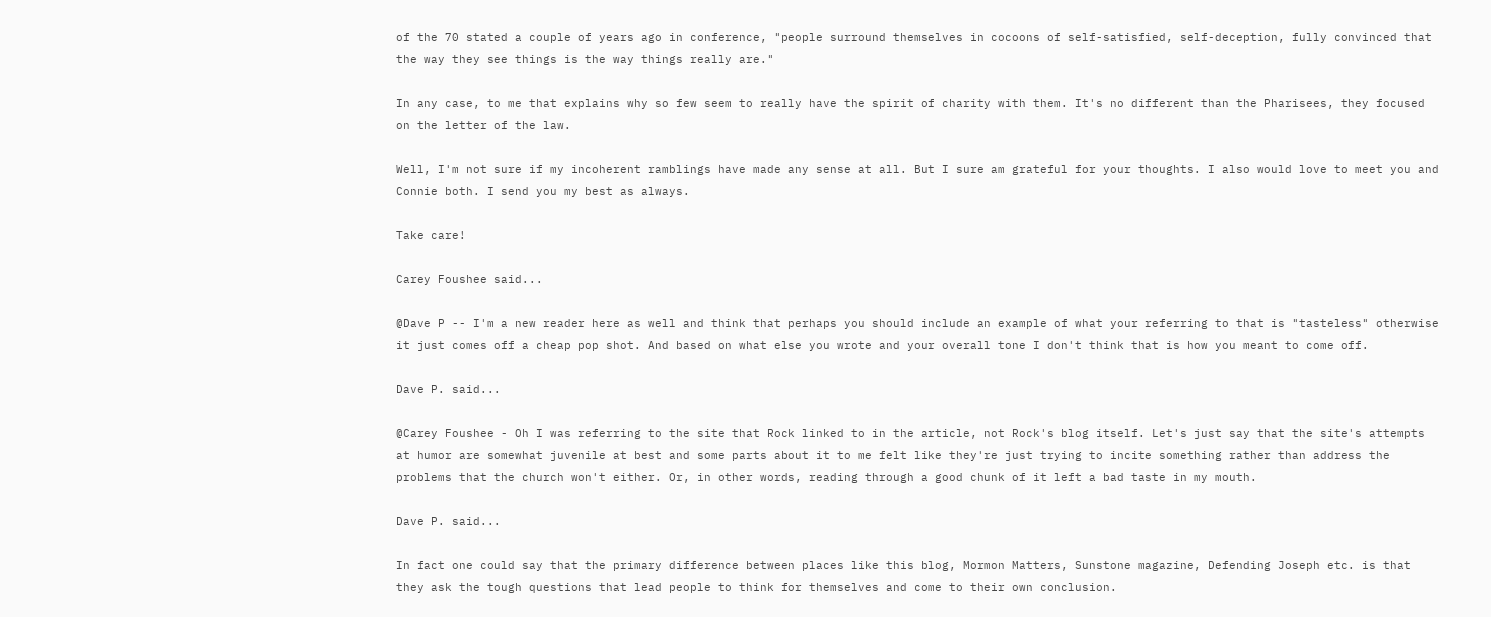of the 70 stated a couple of years ago in conference, "people surround themselves in cocoons of self-satisfied, self-deception, fully convinced that the way they see things is the way things really are."

In any case, to me that explains why so few seem to really have the spirit of charity with them. It's no different than the Pharisees, they focused on the letter of the law.

Well, I'm not sure if my incoherent ramblings have made any sense at all. But I sure am grateful for your thoughts. I also would love to meet you and Connie both. I send you my best as always.

Take care!

Carey Foushee said...

@Dave P -- I'm a new reader here as well and think that perhaps you should include an example of what your referring to that is "tasteless" otherwise it just comes off a cheap pop shot. And based on what else you wrote and your overall tone I don't think that is how you meant to come off.

Dave P. said...

@Carey Foushee - Oh I was referring to the site that Rock linked to in the article, not Rock's blog itself. Let's just say that the site's attempts at humor are somewhat juvenile at best and some parts about it to me felt like they're just trying to incite something rather than address the problems that the church won't either. Or, in other words, reading through a good chunk of it left a bad taste in my mouth.

Dave P. said...

In fact one could say that the primary difference between places like this blog, Mormon Matters, Sunstone magazine, Defending Joseph etc. is that they ask the tough questions that lead people to think for themselves and come to their own conclusion.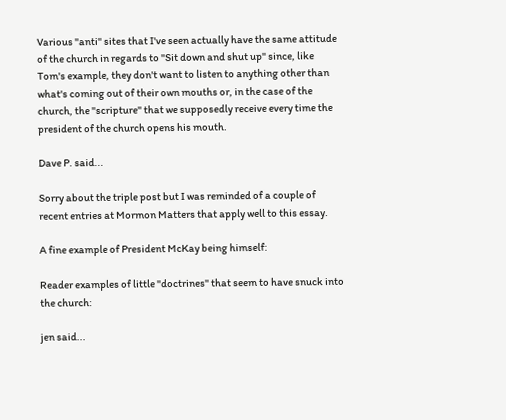Various "anti" sites that I've seen actually have the same attitude of the church in regards to "Sit down and shut up" since, like Tom's example, they don't want to listen to anything other than what's coming out of their own mouths or, in the case of the church, the "scripture" that we supposedly receive every time the president of the church opens his mouth.

Dave P. said...

Sorry about the triple post but I was reminded of a couple of recent entries at Mormon Matters that apply well to this essay.

A fine example of President McKay being himself:

Reader examples of little "doctrines" that seem to have snuck into the church:

jen said...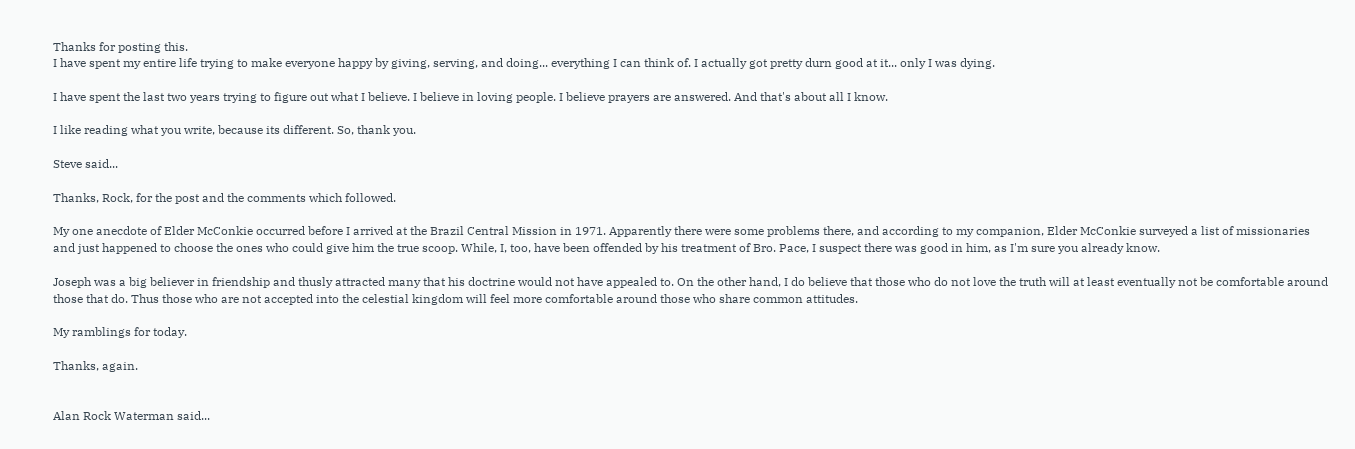Thanks for posting this.
I have spent my entire life trying to make everyone happy by giving, serving, and doing... everything I can think of. I actually got pretty durn good at it... only I was dying.

I have spent the last two years trying to figure out what I believe. I believe in loving people. I believe prayers are answered. And that's about all I know.

I like reading what you write, because its different. So, thank you.

Steve said...

Thanks, Rock, for the post and the comments which followed.

My one anecdote of Elder McConkie occurred before I arrived at the Brazil Central Mission in 1971. Apparently there were some problems there, and according to my companion, Elder McConkie surveyed a list of missionaries and just happened to choose the ones who could give him the true scoop. While, I, too, have been offended by his treatment of Bro. Pace, I suspect there was good in him, as I'm sure you already know.

Joseph was a big believer in friendship and thusly attracted many that his doctrine would not have appealed to. On the other hand, I do believe that those who do not love the truth will at least eventually not be comfortable around those that do. Thus those who are not accepted into the celestial kingdom will feel more comfortable around those who share common attitudes.

My ramblings for today.

Thanks, again.


Alan Rock Waterman said...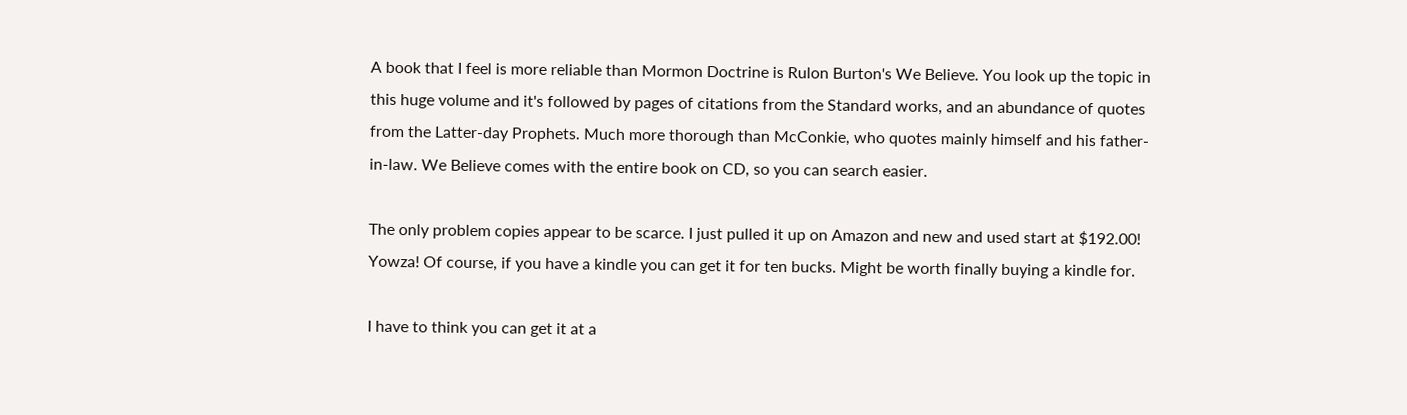A book that I feel is more reliable than Mormon Doctrine is Rulon Burton's We Believe. You look up the topic in this huge volume and it's followed by pages of citations from the Standard works, and an abundance of quotes from the Latter-day Prophets. Much more thorough than McConkie, who quotes mainly himself and his father-in-law. We Believe comes with the entire book on CD, so you can search easier.

The only problem copies appear to be scarce. I just pulled it up on Amazon and new and used start at $192.00! Yowza! Of course, if you have a kindle you can get it for ten bucks. Might be worth finally buying a kindle for.

I have to think you can get it at a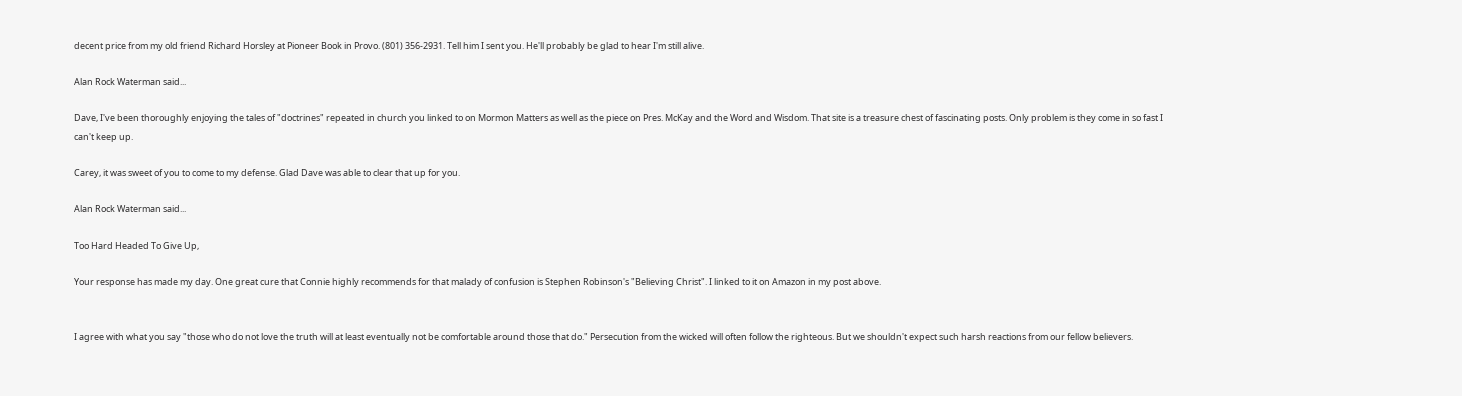decent price from my old friend Richard Horsley at Pioneer Book in Provo. (801) 356-2931. Tell him I sent you. He'll probably be glad to hear I'm still alive.

Alan Rock Waterman said...

Dave, I've been thoroughly enjoying the tales of "doctrines" repeated in church you linked to on Mormon Matters as well as the piece on Pres. McKay and the Word and Wisdom. That site is a treasure chest of fascinating posts. Only problem is they come in so fast I can't keep up.

Carey, it was sweet of you to come to my defense. Glad Dave was able to clear that up for you.

Alan Rock Waterman said...

Too Hard Headed To Give Up,

Your response has made my day. One great cure that Connie highly recommends for that malady of confusion is Stephen Robinson's "Believing Christ". I linked to it on Amazon in my post above.


I agree with what you say "those who do not love the truth will at least eventually not be comfortable around those that do." Persecution from the wicked will often follow the righteous. But we shouldn't expect such harsh reactions from our fellow believers.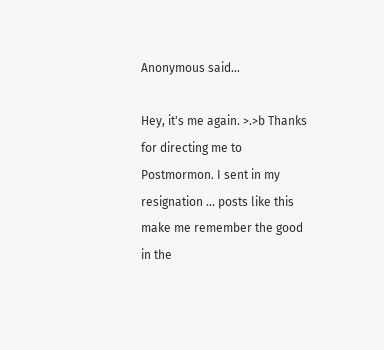Anonymous said...

Hey, it's me again. >.>b Thanks for directing me to Postmormon. I sent in my resignation ... posts like this make me remember the good in the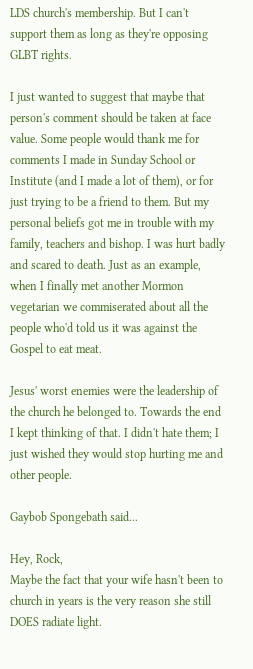LDS church's membership. But I can't support them as long as they're opposing GLBT rights.

I just wanted to suggest that maybe that person's comment should be taken at face value. Some people would thank me for comments I made in Sunday School or Institute (and I made a lot of them), or for just trying to be a friend to them. But my personal beliefs got me in trouble with my family, teachers and bishop. I was hurt badly and scared to death. Just as an example, when I finally met another Mormon vegetarian we commiserated about all the people who'd told us it was against the Gospel to eat meat.

Jesus' worst enemies were the leadership of the church he belonged to. Towards the end I kept thinking of that. I didn't hate them; I just wished they would stop hurting me and other people.

Gaybob Spongebath said...

Hey, Rock,
Maybe the fact that your wife hasn't been to church in years is the very reason she still DOES radiate light.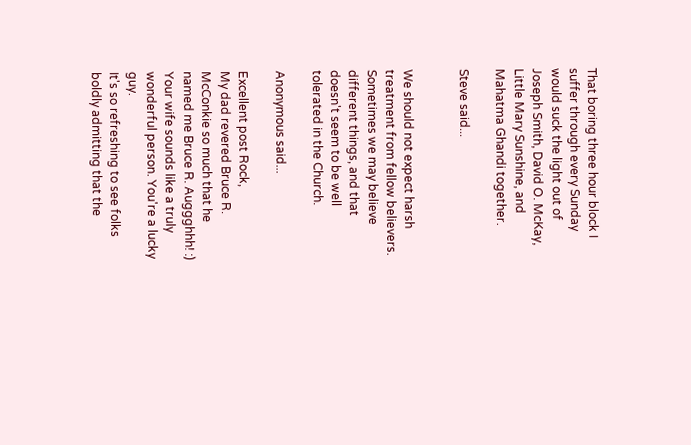That boring three hour block I suffer through every Sunday would suck the light out of Joseph Smith, David O. McKay, Little Mary Sunshine, and Mahatma Ghandi together.

Steve said...


We should not expect harsh treatment from fellow believers. Sometimes we may believe different things, and that doesn't seem to be well tolerated in the Church.

Anonymous said...

Excellent post Rock,
My dad revered Bruce R. McConkie so much that he named me Bruce R. Auggghhh! :)
Your wife sounds like a truly wonderful person. You're a lucky guy.
It's so refreshing to see folks boldly admitting that the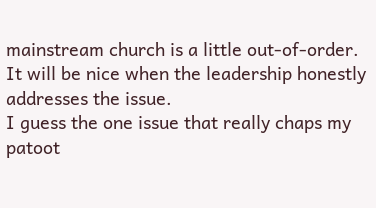mainstream church is a little out-of-order. It will be nice when the leadership honestly addresses the issue.
I guess the one issue that really chaps my patoot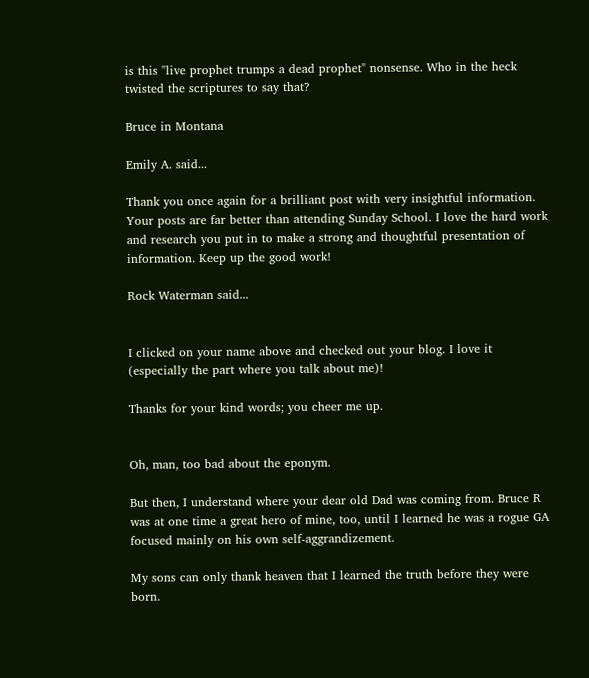is this "live prophet trumps a dead prophet" nonsense. Who in the heck twisted the scriptures to say that?

Bruce in Montana

Emily A. said...

Thank you once again for a brilliant post with very insightful information. Your posts are far better than attending Sunday School. I love the hard work and research you put in to make a strong and thoughtful presentation of information. Keep up the good work!

Rock Waterman said...


I clicked on your name above and checked out your blog. I love it (especially the part where you talk about me)!

Thanks for your kind words; you cheer me up.


Oh, man, too bad about the eponym.

But then, I understand where your dear old Dad was coming from. Bruce R was at one time a great hero of mine, too, until I learned he was a rogue GA focused mainly on his own self-aggrandizement.

My sons can only thank heaven that I learned the truth before they were born.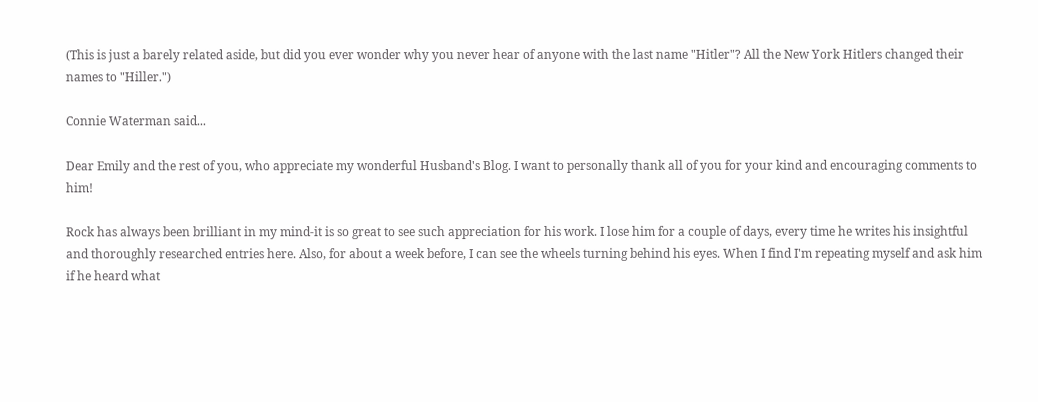(This is just a barely related aside, but did you ever wonder why you never hear of anyone with the last name "Hitler"? All the New York Hitlers changed their names to "Hiller.")

Connie Waterman said...

Dear Emily and the rest of you, who appreciate my wonderful Husband's Blog. I want to personally thank all of you for your kind and encouraging comments to him!

Rock has always been brilliant in my mind-it is so great to see such appreciation for his work. I lose him for a couple of days, every time he writes his insightful and thoroughly researched entries here. Also, for about a week before, I can see the wheels turning behind his eyes. When I find I'm repeating myself and ask him if he heard what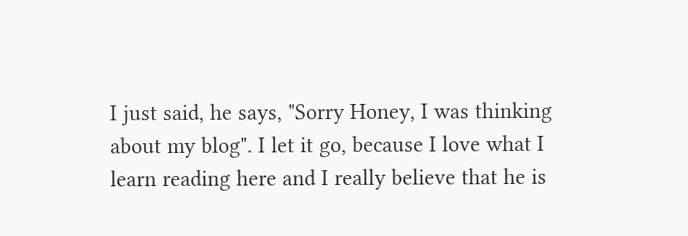I just said, he says, "Sorry Honey, I was thinking about my blog". I let it go, because I love what I learn reading here and I really believe that he is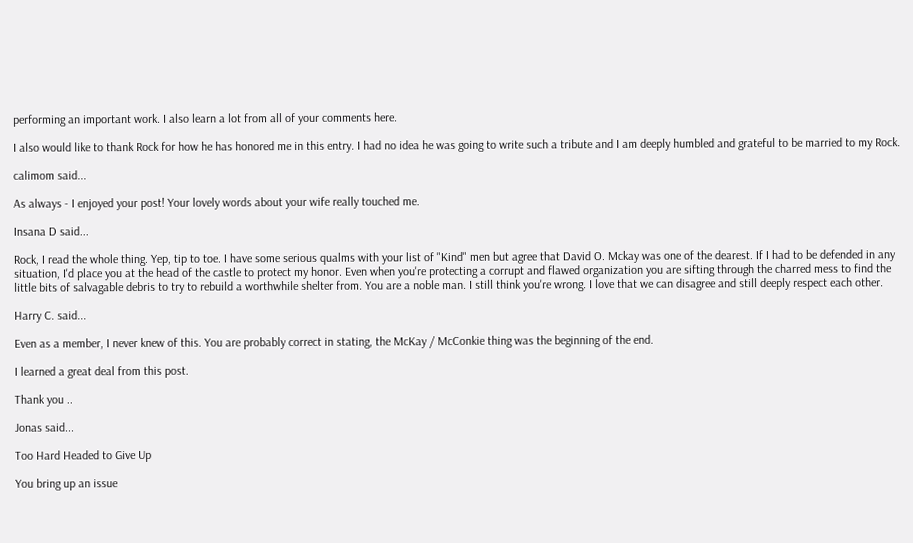performing an important work. I also learn a lot from all of your comments here.

I also would like to thank Rock for how he has honored me in this entry. I had no idea he was going to write such a tribute and I am deeply humbled and grateful to be married to my Rock.

calimom said...

As always - I enjoyed your post! Your lovely words about your wife really touched me.

Insana D said...

Rock, I read the whole thing. Yep, tip to toe. I have some serious qualms with your list of "Kind" men but agree that David O. Mckay was one of the dearest. If I had to be defended in any situation, I'd place you at the head of the castle to protect my honor. Even when you're protecting a corrupt and flawed organization you are sifting through the charred mess to find the little bits of salvagable debris to try to rebuild a worthwhile shelter from. You are a noble man. I still think you're wrong. I love that we can disagree and still deeply respect each other.

Harry C. said...

Even as a member, I never knew of this. You are probably correct in stating, the McKay / McConkie thing was the beginning of the end.

I learned a great deal from this post.

Thank you ..

Jonas said...

Too Hard Headed to Give Up

You bring up an issue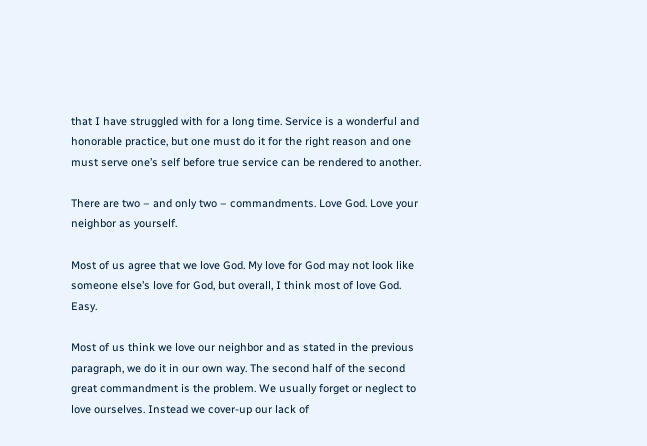that I have struggled with for a long time. Service is a wonderful and honorable practice, but one must do it for the right reason and one must serve one’s self before true service can be rendered to another.

There are two – and only two – commandments. Love God. Love your neighbor as yourself.

Most of us agree that we love God. My love for God may not look like someone else’s love for God, but overall, I think most of love God. Easy.

Most of us think we love our neighbor and as stated in the previous paragraph, we do it in our own way. The second half of the second great commandment is the problem. We usually forget or neglect to love ourselves. Instead we cover-up our lack of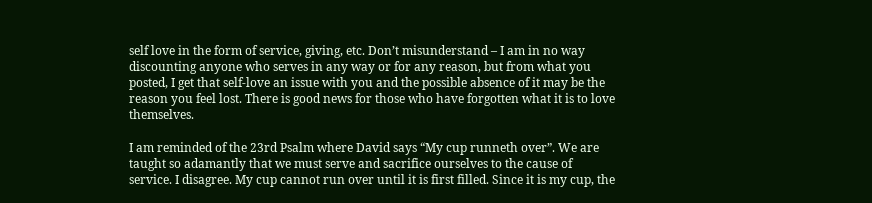self love in the form of service, giving, etc. Don’t misunderstand – I am in no way discounting anyone who serves in any way or for any reason, but from what you posted, I get that self-love an issue with you and the possible absence of it may be the reason you feel lost. There is good news for those who have forgotten what it is to love themselves.

I am reminded of the 23rd Psalm where David says “My cup runneth over”. We are taught so adamantly that we must serve and sacrifice ourselves to the cause of service. I disagree. My cup cannot run over until it is first filled. Since it is my cup, the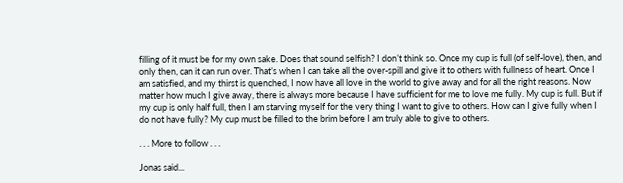filling of it must be for my own sake. Does that sound selfish? I don’t think so. Once my cup is full (of self-love), then, and only then, can it can run over. That’s when I can take all the over-spill and give it to others with fullness of heart. Once I am satisfied, and my thirst is quenched, I now have all love in the world to give away and for all the right reasons. Now matter how much I give away, there is always more because I have sufficient for me to love me fully. My cup is full. But if my cup is only half full, then I am starving myself for the very thing I want to give to others. How can I give fully when I do not have fully? My cup must be filled to the brim before I am truly able to give to others.

. . . More to follow . . .

Jonas said...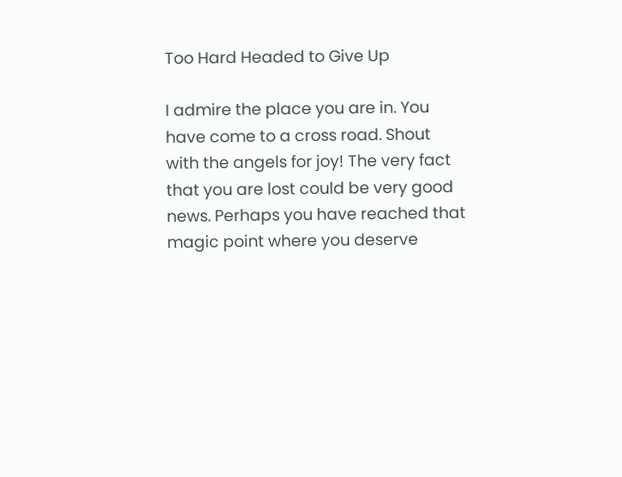Too Hard Headed to Give Up

I admire the place you are in. You have come to a cross road. Shout with the angels for joy! The very fact that you are lost could be very good news. Perhaps you have reached that magic point where you deserve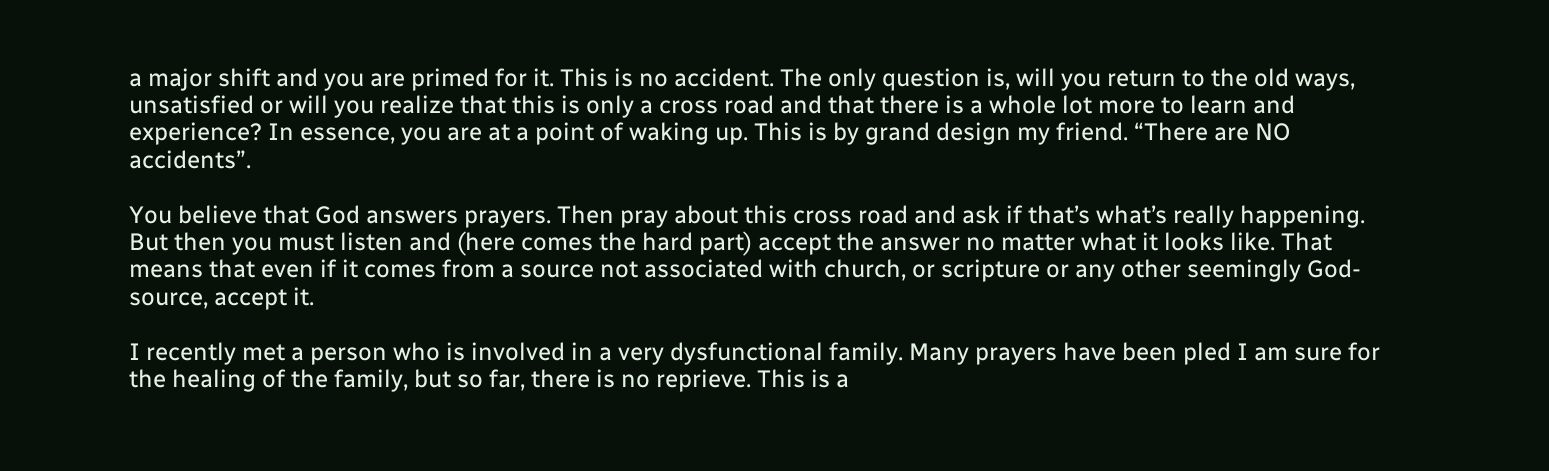a major shift and you are primed for it. This is no accident. The only question is, will you return to the old ways, unsatisfied or will you realize that this is only a cross road and that there is a whole lot more to learn and experience? In essence, you are at a point of waking up. This is by grand design my friend. “There are NO accidents”.

You believe that God answers prayers. Then pray about this cross road and ask if that’s what’s really happening. But then you must listen and (here comes the hard part) accept the answer no matter what it looks like. That means that even if it comes from a source not associated with church, or scripture or any other seemingly God-source, accept it.

I recently met a person who is involved in a very dysfunctional family. Many prayers have been pled I am sure for the healing of the family, but so far, there is no reprieve. This is a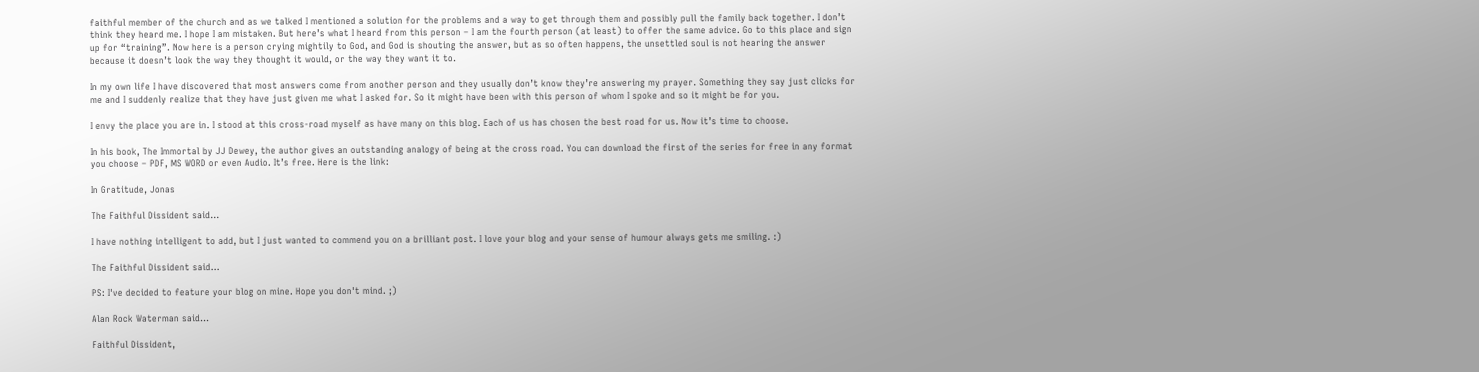faithful member of the church and as we talked I mentioned a solution for the problems and a way to get through them and possibly pull the family back together. I don’t think they heard me. I hope I am mistaken. But here’s what I heard from this person – I am the fourth person (at least) to offer the same advice. Go to this place and sign up for “training”. Now here is a person crying mightily to God, and God is shouting the answer, but as so often happens, the unsettled soul is not hearing the answer because it doesn’t look the way they thought it would, or the way they want it to.

In my own life I have discovered that most answers come from another person and they usually don’t know they’re answering my prayer. Something they say just clicks for me and I suddenly realize that they have just given me what I asked for. So it might have been with this person of whom I spoke and so it might be for you.

I envy the place you are in. I stood at this cross-road myself as have many on this blog. Each of us has chosen the best road for us. Now it’s time to choose.

In his book, The Immortal by JJ Dewey, the author gives an outstanding analogy of being at the cross road. You can download the first of the series for free in any format you choose – PDF, MS WORD or even Audio. It’s free. Here is the link:

In Gratitude, Jonas

The Faithful Dissident said...

I have nothing intelligent to add, but I just wanted to commend you on a brilliant post. I love your blog and your sense of humour always gets me smiling. :)

The Faithful Dissident said...

PS: I've decided to feature your blog on mine. Hope you don't mind. ;)

Alan Rock Waterman said...

Faithful Dissident,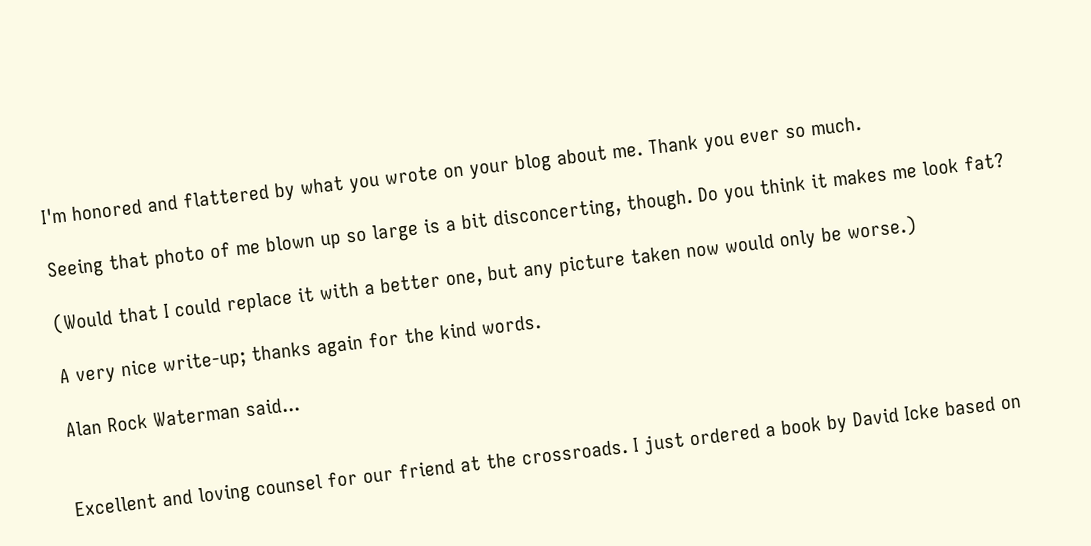I'm honored and flattered by what you wrote on your blog about me. Thank you ever so much.

Seeing that photo of me blown up so large is a bit disconcerting, though. Do you think it makes me look fat?

(Would that I could replace it with a better one, but any picture taken now would only be worse.)

A very nice write-up; thanks again for the kind words.

Alan Rock Waterman said...


Excellent and loving counsel for our friend at the crossroads. I just ordered a book by David Icke based on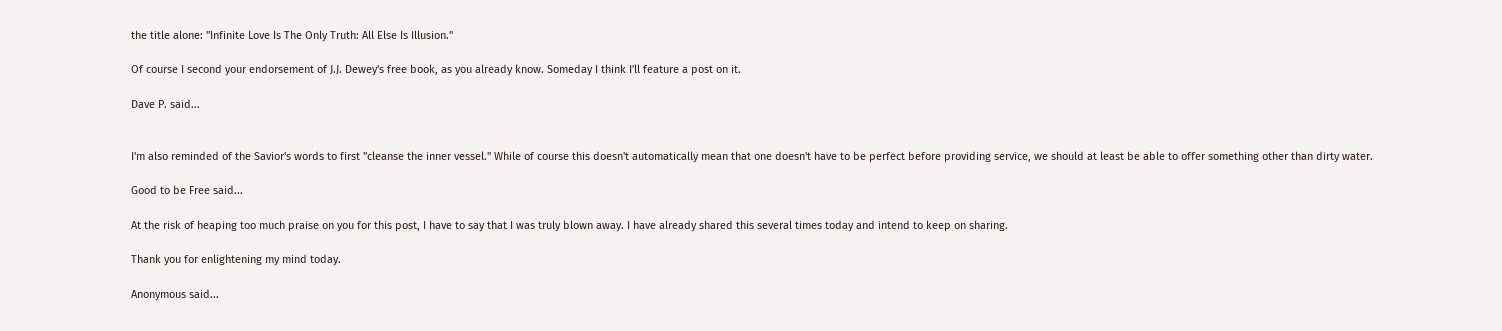the title alone: "Infinite Love Is The Only Truth: All Else Is Illusion."

Of course I second your endorsement of J.J. Dewey's free book, as you already know. Someday I think I'll feature a post on it.

Dave P. said...


I'm also reminded of the Savior's words to first "cleanse the inner vessel." While of course this doesn't automatically mean that one doesn't have to be perfect before providing service, we should at least be able to offer something other than dirty water.

Good to be Free said...

At the risk of heaping too much praise on you for this post, I have to say that I was truly blown away. I have already shared this several times today and intend to keep on sharing.

Thank you for enlightening my mind today.

Anonymous said...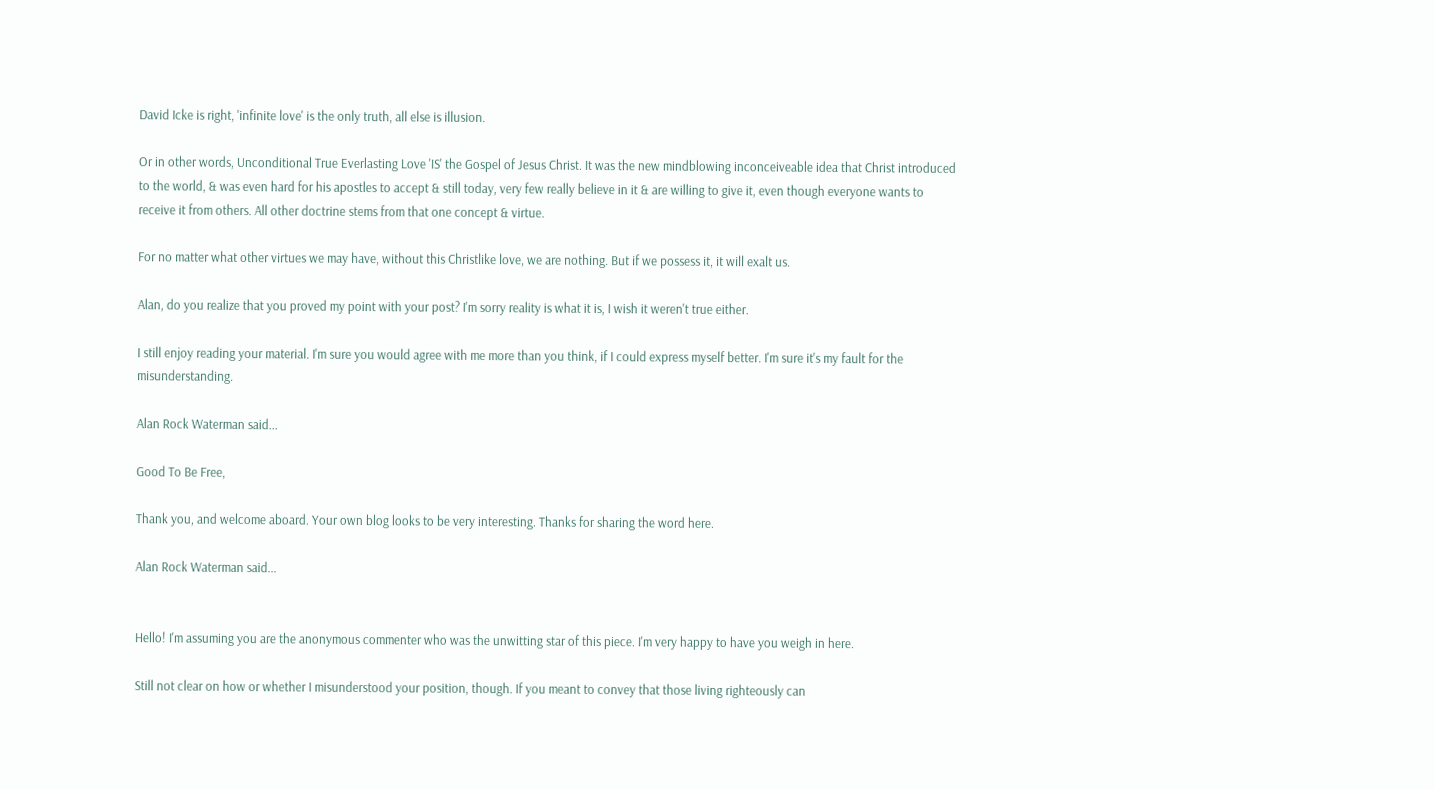David Icke is right, 'infinite love' is the only truth, all else is illusion.

Or in other words, Unconditional True Everlasting Love 'IS' the Gospel of Jesus Christ. It was the new mindblowing inconceiveable idea that Christ introduced to the world, & was even hard for his apostles to accept & still today, very few really believe in it & are willing to give it, even though everyone wants to receive it from others. All other doctrine stems from that one concept & virtue.

For no matter what other virtues we may have, without this Christlike love, we are nothing. But if we possess it, it will exalt us.

Alan, do you realize that you proved my point with your post? I'm sorry reality is what it is, I wish it weren't true either.

I still enjoy reading your material. I'm sure you would agree with me more than you think, if I could express myself better. I'm sure it's my fault for the misunderstanding.

Alan Rock Waterman said...

Good To Be Free,

Thank you, and welcome aboard. Your own blog looks to be very interesting. Thanks for sharing the word here.

Alan Rock Waterman said...


Hello! I'm assuming you are the anonymous commenter who was the unwitting star of this piece. I'm very happy to have you weigh in here.

Still not clear on how or whether I misunderstood your position, though. If you meant to convey that those living righteously can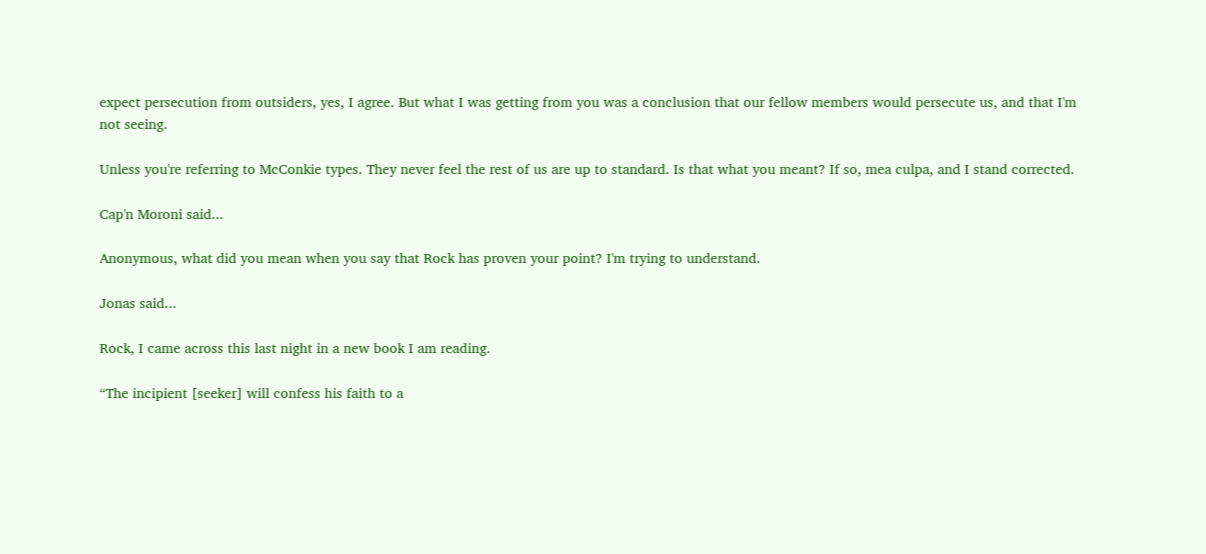expect persecution from outsiders, yes, I agree. But what I was getting from you was a conclusion that our fellow members would persecute us, and that I'm not seeing.

Unless you're referring to McConkie types. They never feel the rest of us are up to standard. Is that what you meant? If so, mea culpa, and I stand corrected.

Cap'n Moroni said...

Anonymous, what did you mean when you say that Rock has proven your point? I'm trying to understand.

Jonas said...

Rock, I came across this last night in a new book I am reading.

“The incipient [seeker] will confess his faith to a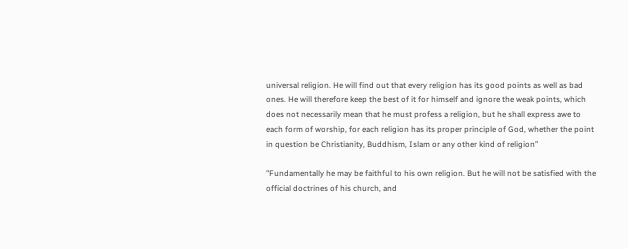universal religion. He will find out that every religion has its good points as well as bad ones. He will therefore keep the best of it for himself and ignore the weak points, which does not necessarily mean that he must profess a religion, but he shall express awe to each form of worship, for each religion has its proper principle of God, whether the point in question be Christianity, Buddhism, Islam or any other kind of religion”

"Fundamentally he may be faithful to his own religion. But he will not be satisfied with the official doctrines of his church, and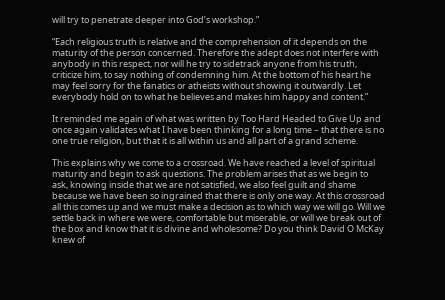will try to penetrate deeper into God’s workshop.”

“Each religious truth is relative and the comprehension of it depends on the maturity of the person concerned. Therefore the adept does not interfere with anybody in this respect, nor will he try to sidetrack anyone from his truth, criticize him, to say nothing of condemning him. At the bottom of his heart he may feel sorry for the fanatics or atheists without showing it outwardly. Let everybody hold on to what he believes and makes him happy and content.”

It reminded me again of what was written by Too Hard Headed to Give Up and once again validates what I have been thinking for a long time – that there is no one true religion, but that it is all within us and all part of a grand scheme.

This explains why we come to a crossroad. We have reached a level of spiritual maturity and begin to ask questions. The problem arises that as we begin to ask, knowing inside that we are not satisfied, we also feel guilt and shame because we have been so ingrained that there is only one way. At this crossroad all this comes up and we must make a decision as to which way we will go. Will we settle back in where we were, comfortable but miserable, or will we break out of the box and know that it is divine and wholesome? Do you think David O McKay knew of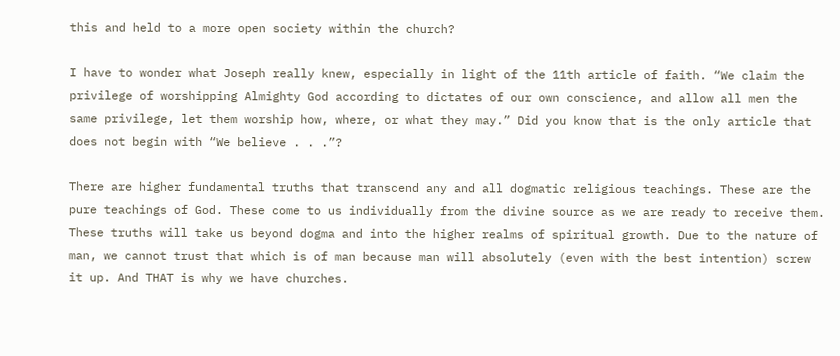this and held to a more open society within the church?

I have to wonder what Joseph really knew, especially in light of the 11th article of faith. “We claim the privilege of worshipping Almighty God according to dictates of our own conscience, and allow all men the same privilege, let them worship how, where, or what they may.” Did you know that is the only article that does not begin with “We believe . . .”?

There are higher fundamental truths that transcend any and all dogmatic religious teachings. These are the pure teachings of God. These come to us individually from the divine source as we are ready to receive them. These truths will take us beyond dogma and into the higher realms of spiritual growth. Due to the nature of man, we cannot trust that which is of man because man will absolutely (even with the best intention) screw it up. And THAT is why we have churches.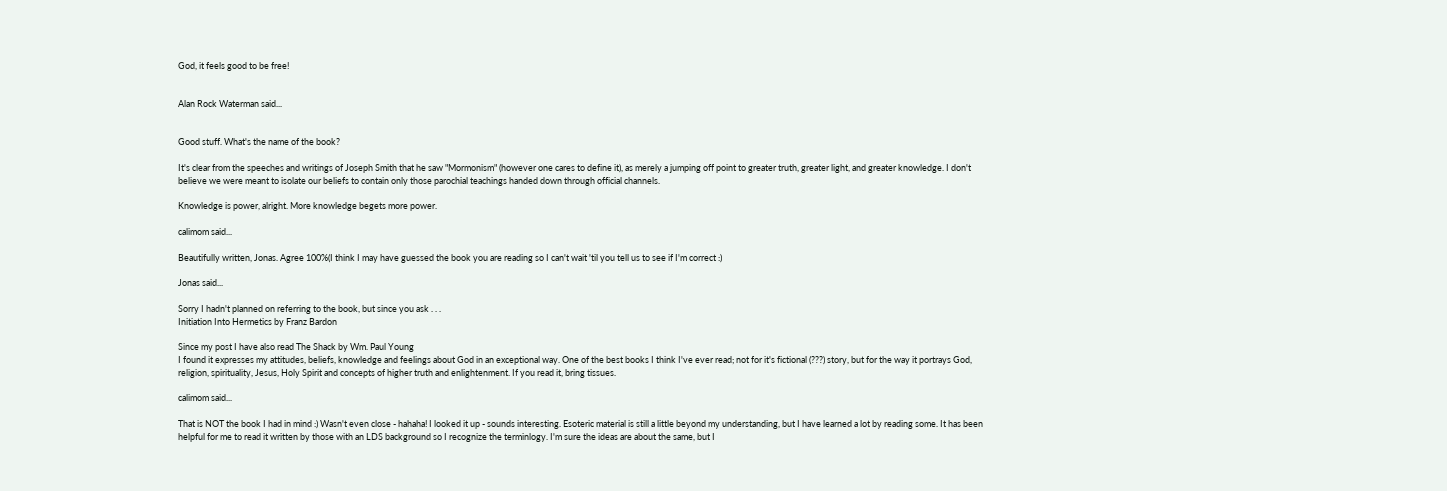God, it feels good to be free!


Alan Rock Waterman said...


Good stuff. What's the name of the book?

It's clear from the speeches and writings of Joseph Smith that he saw "Mormonism" (however one cares to define it), as merely a jumping off point to greater truth, greater light, and greater knowledge. I don't believe we were meant to isolate our beliefs to contain only those parochial teachings handed down through official channels.

Knowledge is power, alright. More knowledge begets more power.

calimom said...

Beautifully written, Jonas. Agree 100%(I think I may have guessed the book you are reading so I can't wait 'til you tell us to see if I'm correct :)

Jonas said...

Sorry I hadn't planned on referring to the book, but since you ask . . .
Initiation Into Hermetics by Franz Bardon

Since my post I have also read The Shack by Wm. Paul Young
I found it expresses my attitudes, beliefs, knowledge and feelings about God in an exceptional way. One of the best books I think I've ever read; not for it's fictional (???) story, but for the way it portrays God, religion, spirituality, Jesus, Holy Spirit and concepts of higher truth and enlightenment. If you read it, bring tissues.

calimom said...

That is NOT the book I had in mind :) Wasn't even close - hahaha! I looked it up - sounds interesting. Esoteric material is still a little beyond my understanding, but I have learned a lot by reading some. It has been helpful for me to read it written by those with an LDS background so I recognize the terminlogy. I'm sure the ideas are about the same, but I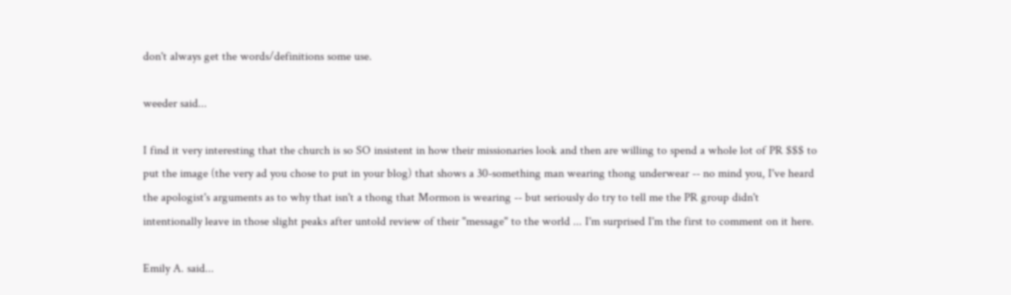don't always get the words/definitions some use.

weeder said...

I find it very interesting that the church is so SO insistent in how their missionaries look and then are willing to spend a whole lot of PR $$$ to put the image (the very ad you chose to put in your blog) that shows a 30-something man wearing thong underwear -- no mind you, I've heard the apologist's arguments as to why that isn't a thong that Mormon is wearing -- but seriously do try to tell me the PR group didn't intentionally leave in those slight peaks after untold review of their "message" to the world ... I'm surprised I'm the first to comment on it here.

Emily A. said...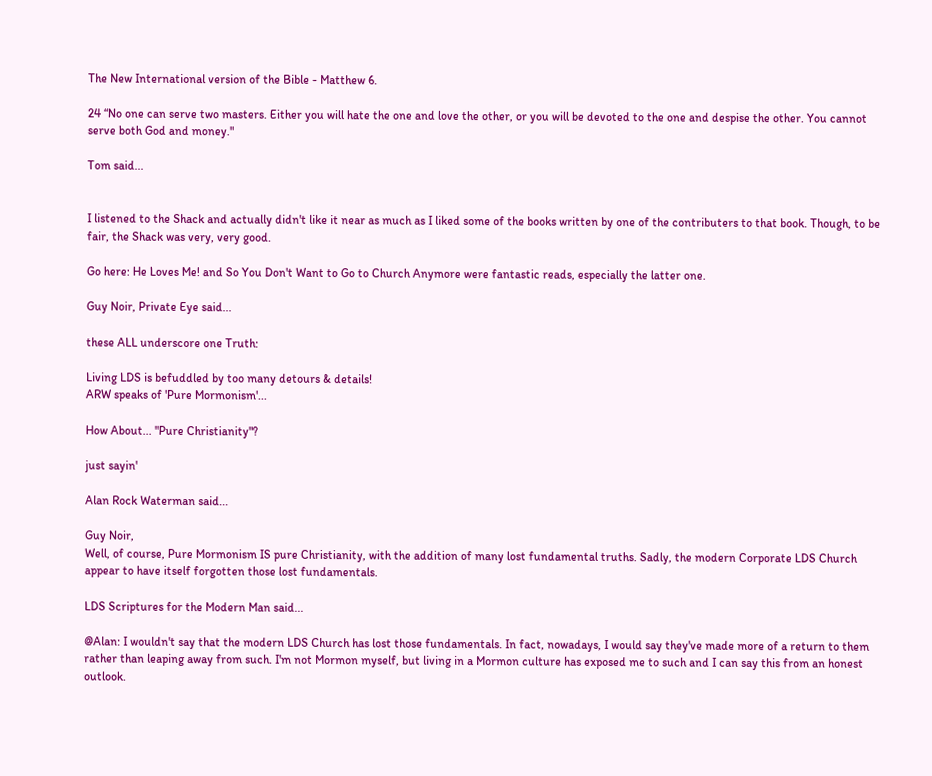The New International version of the Bible - Matthew 6.

24 “No one can serve two masters. Either you will hate the one and love the other, or you will be devoted to the one and despise the other. You cannot serve both God and money."

Tom said...


I listened to the Shack and actually didn't like it near as much as I liked some of the books written by one of the contributers to that book. Though, to be fair, the Shack was very, very good.

Go here: He Loves Me! and So You Don't Want to Go to Church Anymore were fantastic reads, especially the latter one.

Guy Noir, Private Eye said...

these ALL underscore one Truth:

Living LDS is befuddled by too many detours & details!
ARW speaks of 'Pure Mormonism'...

How About... "Pure Christianity"?

just sayin'

Alan Rock Waterman said...

Guy Noir,
Well, of course, Pure Mormonism IS pure Christianity, with the addition of many lost fundamental truths. Sadly, the modern Corporate LDS Church appear to have itself forgotten those lost fundamentals.

LDS Scriptures for the Modern Man said...

@Alan: I wouldn't say that the modern LDS Church has lost those fundamentals. In fact, nowadays, I would say they've made more of a return to them rather than leaping away from such. I'm not Mormon myself, but living in a Mormon culture has exposed me to such and I can say this from an honest outlook.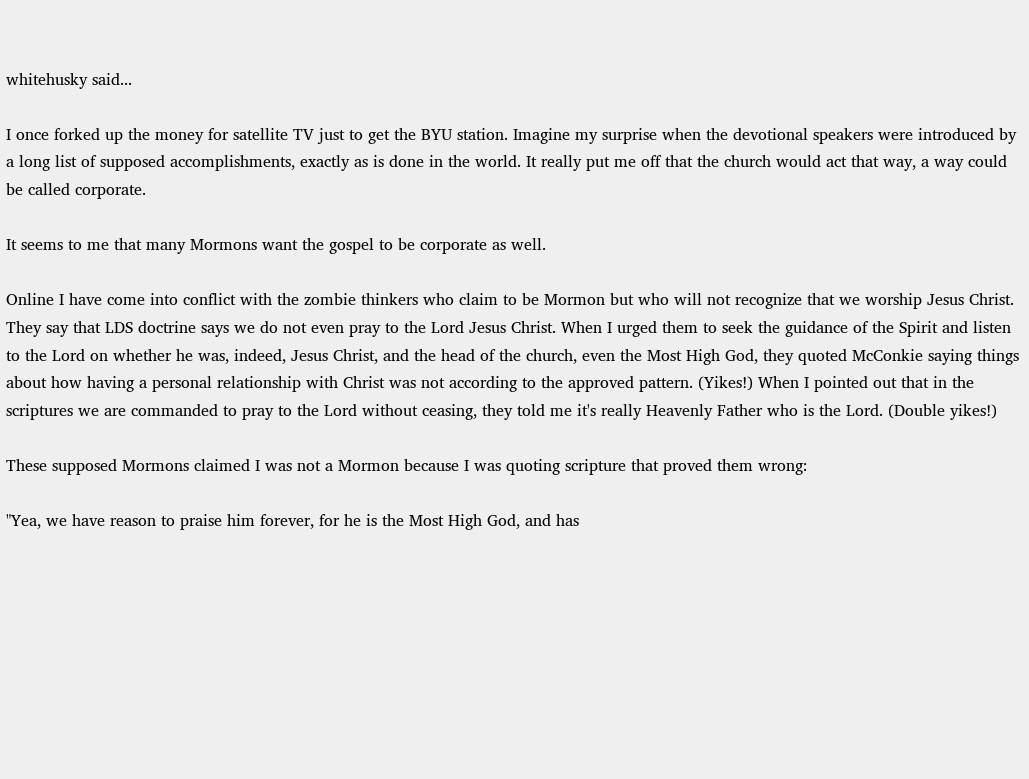whitehusky said...

I once forked up the money for satellite TV just to get the BYU station. Imagine my surprise when the devotional speakers were introduced by a long list of supposed accomplishments, exactly as is done in the world. It really put me off that the church would act that way, a way could be called corporate.

It seems to me that many Mormons want the gospel to be corporate as well.

Online I have come into conflict with the zombie thinkers who claim to be Mormon but who will not recognize that we worship Jesus Christ. They say that LDS doctrine says we do not even pray to the Lord Jesus Christ. When I urged them to seek the guidance of the Spirit and listen to the Lord on whether he was, indeed, Jesus Christ, and the head of the church, even the Most High God, they quoted McConkie saying things about how having a personal relationship with Christ was not according to the approved pattern. (Yikes!) When I pointed out that in the scriptures we are commanded to pray to the Lord without ceasing, they told me it's really Heavenly Father who is the Lord. (Double yikes!)

These supposed Mormons claimed I was not a Mormon because I was quoting scripture that proved them wrong:

"Yea, we have reason to praise him forever, for he is the Most High God, and has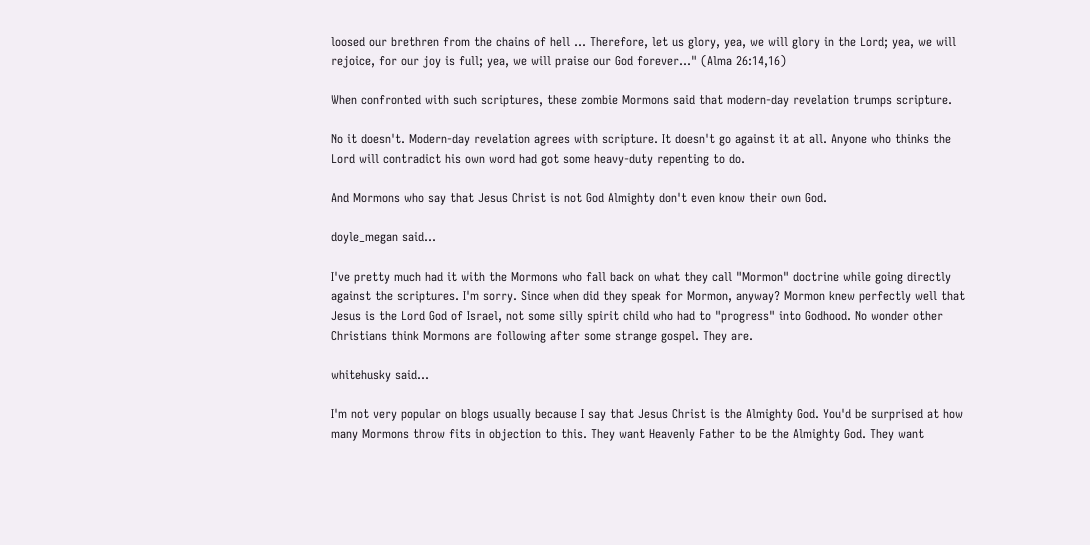loosed our brethren from the chains of hell ... Therefore, let us glory, yea, we will glory in the Lord; yea, we will rejoice, for our joy is full; yea, we will praise our God forever..." (Alma 26:14,16)

When confronted with such scriptures, these zombie Mormons said that modern-day revelation trumps scripture.

No it doesn't. Modern-day revelation agrees with scripture. It doesn't go against it at all. Anyone who thinks the Lord will contradict his own word had got some heavy-duty repenting to do.

And Mormons who say that Jesus Christ is not God Almighty don't even know their own God.

doyle_megan said...

I've pretty much had it with the Mormons who fall back on what they call "Mormon" doctrine while going directly against the scriptures. I'm sorry. Since when did they speak for Mormon, anyway? Mormon knew perfectly well that Jesus is the Lord God of Israel, not some silly spirit child who had to "progress" into Godhood. No wonder other Christians think Mormons are following after some strange gospel. They are.

whitehusky said...

I'm not very popular on blogs usually because I say that Jesus Christ is the Almighty God. You'd be surprised at how many Mormons throw fits in objection to this. They want Heavenly Father to be the Almighty God. They want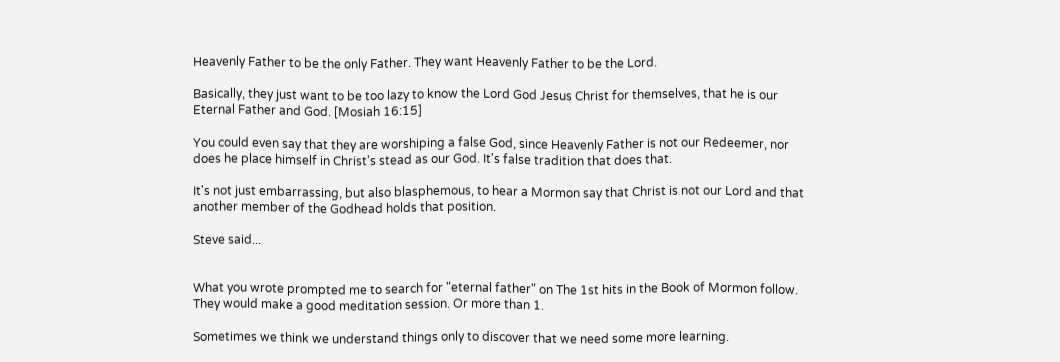Heavenly Father to be the only Father. They want Heavenly Father to be the Lord.

Basically, they just want to be too lazy to know the Lord God Jesus Christ for themselves, that he is our Eternal Father and God. [Mosiah 16:15]

You could even say that they are worshiping a false God, since Heavenly Father is not our Redeemer, nor does he place himself in Christ's stead as our God. It's false tradition that does that.

It's not just embarrassing, but also blasphemous, to hear a Mormon say that Christ is not our Lord and that another member of the Godhead holds that position.

Steve said...


What you wrote prompted me to search for "eternal father" on The 1st hits in the Book of Mormon follow. They would make a good meditation session. Or more than 1.

Sometimes we think we understand things only to discover that we need some more learning.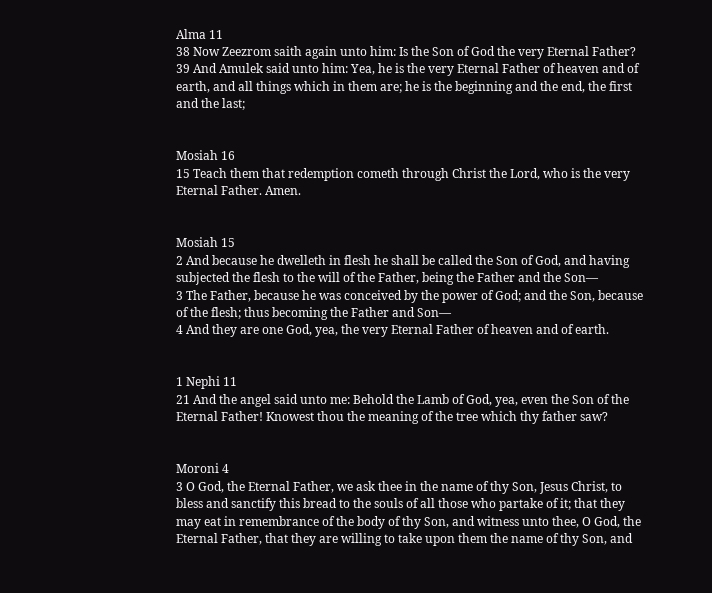Alma 11
38 Now Zeezrom saith again unto him: Is the Son of God the very Eternal Father?
39 And Amulek said unto him: Yea, he is the very Eternal Father of heaven and of earth, and all things which in them are; he is the beginning and the end, the first and the last;


Mosiah 16
15 Teach them that redemption cometh through Christ the Lord, who is the very Eternal Father. Amen.


Mosiah 15
2 And because he dwelleth in flesh he shall be called the Son of God, and having subjected the flesh to the will of the Father, being the Father and the Son—
3 The Father, because he was conceived by the power of God; and the Son, because of the flesh; thus becoming the Father and Son—
4 And they are one God, yea, the very Eternal Father of heaven and of earth.


1 Nephi 11
21 And the angel said unto me: Behold the Lamb of God, yea, even the Son of the Eternal Father! Knowest thou the meaning of the tree which thy father saw?


Moroni 4
3 O God, the Eternal Father, we ask thee in the name of thy Son, Jesus Christ, to bless and sanctify this bread to the souls of all those who partake of it; that they may eat in remembrance of the body of thy Son, and witness unto thee, O God, the Eternal Father, that they are willing to take upon them the name of thy Son, and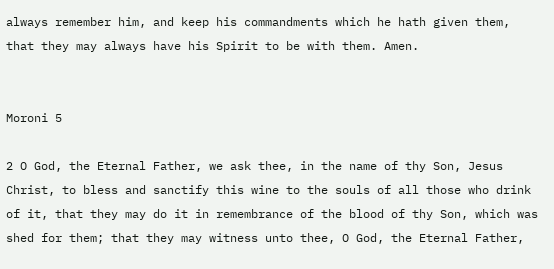always remember him, and keep his commandments which he hath given them, that they may always have his Spirit to be with them. Amen.


Moroni 5

2 O God, the Eternal Father, we ask thee, in the name of thy Son, Jesus Christ, to bless and sanctify this wine to the souls of all those who drink of it, that they may do it in remembrance of the blood of thy Son, which was shed for them; that they may witness unto thee, O God, the Eternal Father,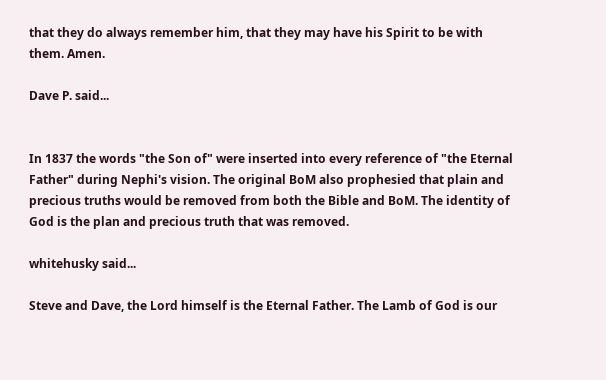that they do always remember him, that they may have his Spirit to be with them. Amen.

Dave P. said...


In 1837 the words "the Son of" were inserted into every reference of "the Eternal Father" during Nephi's vision. The original BoM also prophesied that plain and precious truths would be removed from both the Bible and BoM. The identity of God is the plan and precious truth that was removed.

whitehusky said...

Steve and Dave, the Lord himself is the Eternal Father. The Lamb of God is our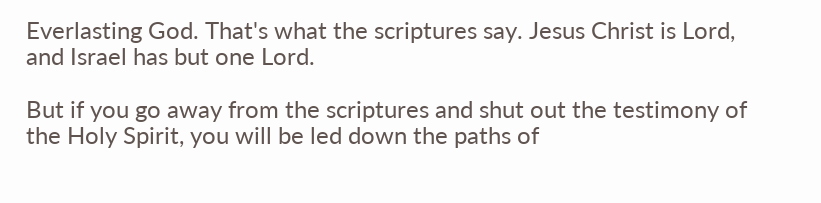Everlasting God. That's what the scriptures say. Jesus Christ is Lord, and Israel has but one Lord.

But if you go away from the scriptures and shut out the testimony of the Holy Spirit, you will be led down the paths of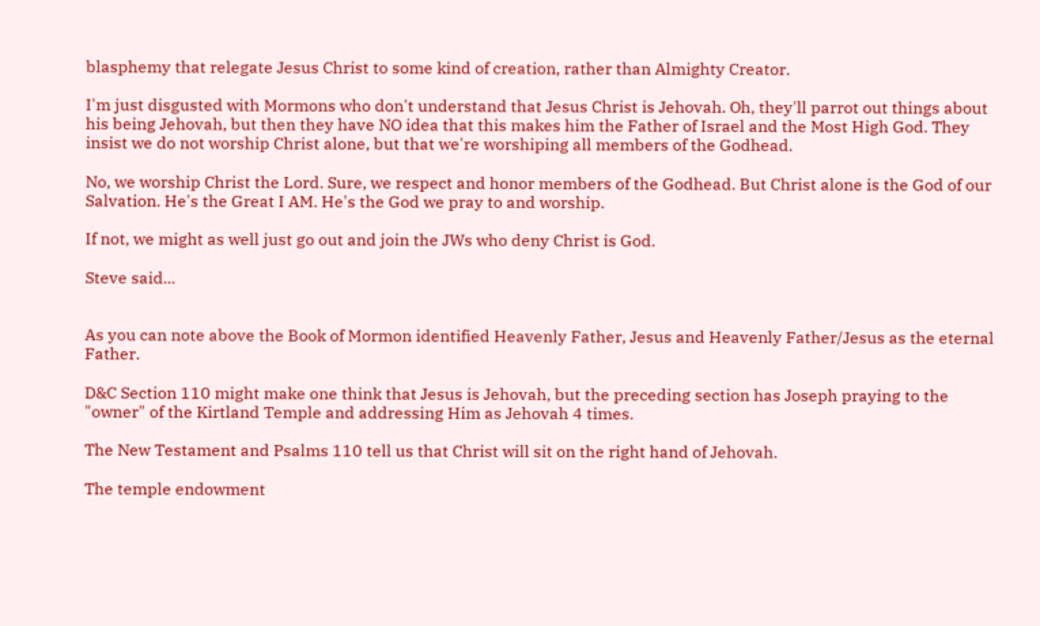blasphemy that relegate Jesus Christ to some kind of creation, rather than Almighty Creator.

I'm just disgusted with Mormons who don't understand that Jesus Christ is Jehovah. Oh, they'll parrot out things about his being Jehovah, but then they have NO idea that this makes him the Father of Israel and the Most High God. They insist we do not worship Christ alone, but that we're worshiping all members of the Godhead.

No, we worship Christ the Lord. Sure, we respect and honor members of the Godhead. But Christ alone is the God of our Salvation. He's the Great I AM. He's the God we pray to and worship.

If not, we might as well just go out and join the JWs who deny Christ is God.

Steve said...


As you can note above the Book of Mormon identified Heavenly Father, Jesus and Heavenly Father/Jesus as the eternal Father.

D&C Section 110 might make one think that Jesus is Jehovah, but the preceding section has Joseph praying to the "owner" of the Kirtland Temple and addressing Him as Jehovah 4 times.

The New Testament and Psalms 110 tell us that Christ will sit on the right hand of Jehovah.

The temple endowment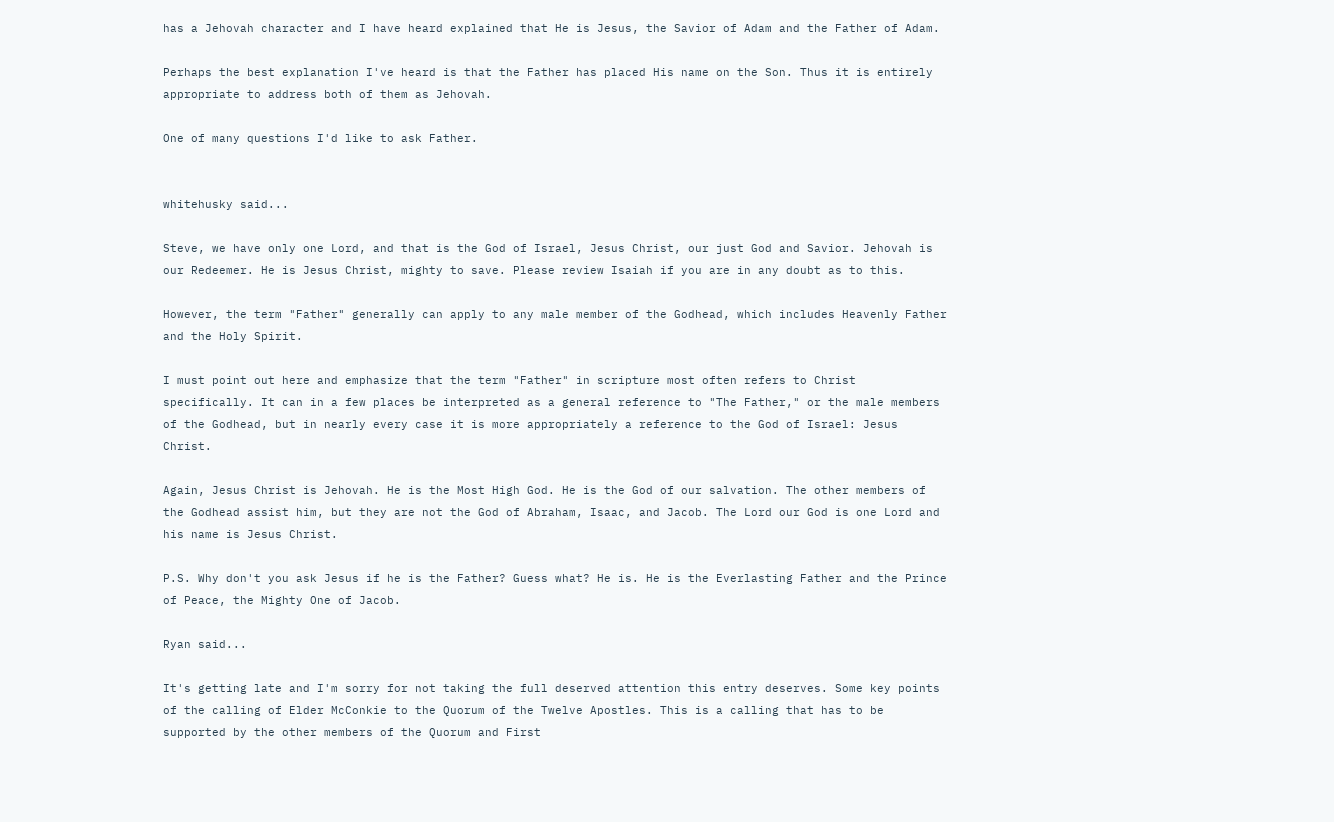has a Jehovah character and I have heard explained that He is Jesus, the Savior of Adam and the Father of Adam.

Perhaps the best explanation I've heard is that the Father has placed His name on the Son. Thus it is entirely appropriate to address both of them as Jehovah.

One of many questions I'd like to ask Father.


whitehusky said...

Steve, we have only one Lord, and that is the God of Israel, Jesus Christ, our just God and Savior. Jehovah is our Redeemer. He is Jesus Christ, mighty to save. Please review Isaiah if you are in any doubt as to this.

However, the term "Father" generally can apply to any male member of the Godhead, which includes Heavenly Father and the Holy Spirit.

I must point out here and emphasize that the term "Father" in scripture most often refers to Christ specifically. It can in a few places be interpreted as a general reference to "The Father," or the male members of the Godhead, but in nearly every case it is more appropriately a reference to the God of Israel: Jesus Christ.

Again, Jesus Christ is Jehovah. He is the Most High God. He is the God of our salvation. The other members of the Godhead assist him, but they are not the God of Abraham, Isaac, and Jacob. The Lord our God is one Lord and his name is Jesus Christ.

P.S. Why don't you ask Jesus if he is the Father? Guess what? He is. He is the Everlasting Father and the Prince of Peace, the Mighty One of Jacob.

Ryan said...

It's getting late and I'm sorry for not taking the full deserved attention this entry deserves. Some key points of the calling of Elder McConkie to the Quorum of the Twelve Apostles. This is a calling that has to be supported by the other members of the Quorum and First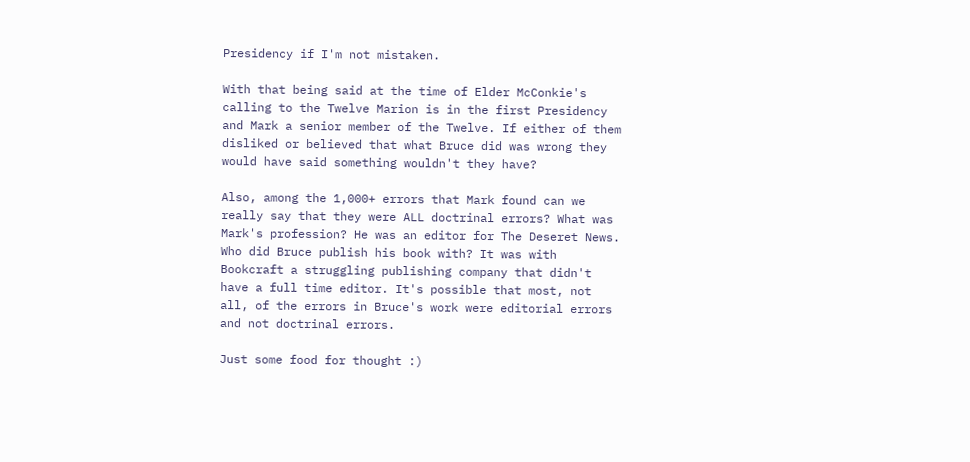Presidency if I'm not mistaken.

With that being said at the time of Elder McConkie's calling to the Twelve Marion is in the first Presidency and Mark a senior member of the Twelve. If either of them disliked or believed that what Bruce did was wrong they would have said something wouldn't they have?

Also, among the 1,000+ errors that Mark found can we really say that they were ALL doctrinal errors? What was Mark's profession? He was an editor for The Deseret News. Who did Bruce publish his book with? It was with Bookcraft a struggling publishing company that didn't have a full time editor. It's possible that most, not all, of the errors in Bruce's work were editorial errors and not doctrinal errors.

Just some food for thought :)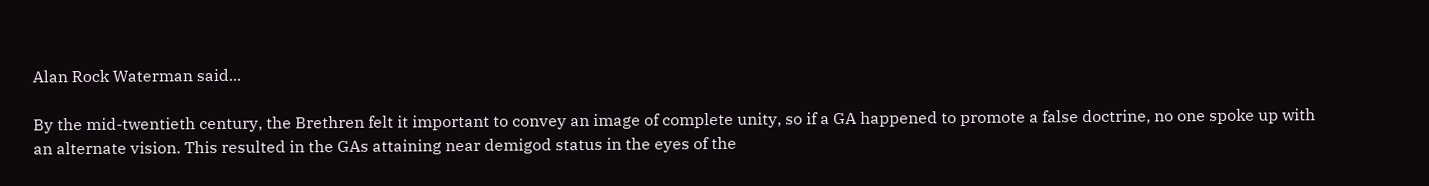Alan Rock Waterman said...

By the mid-twentieth century, the Brethren felt it important to convey an image of complete unity, so if a GA happened to promote a false doctrine, no one spoke up with an alternate vision. This resulted in the GAs attaining near demigod status in the eyes of the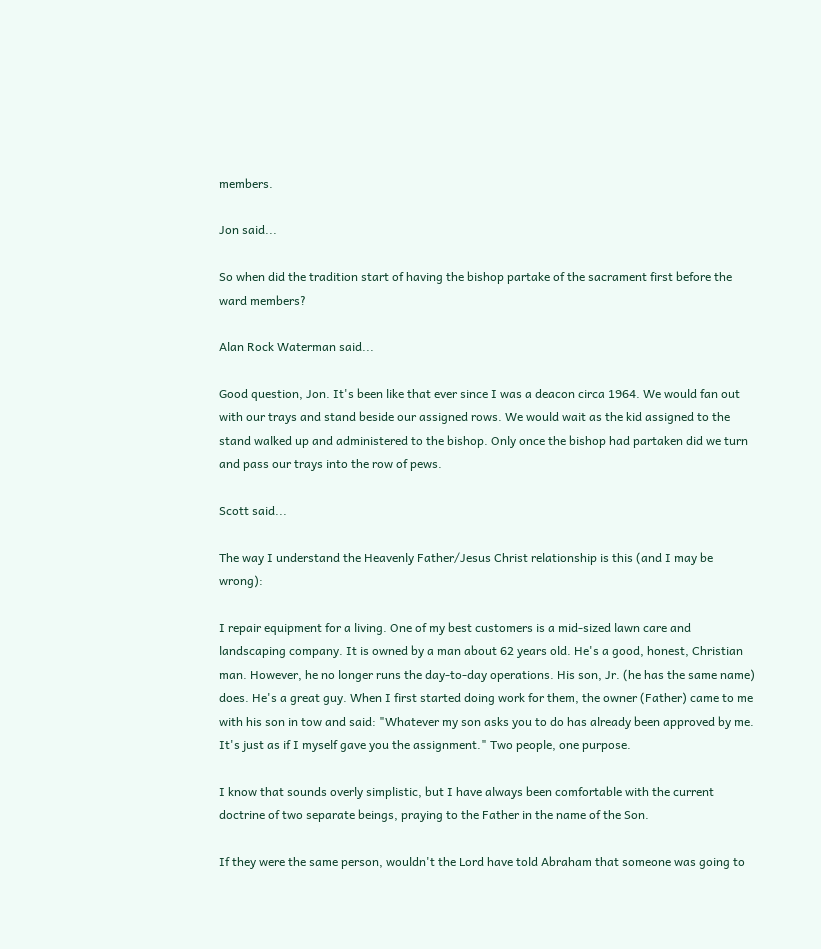members.

Jon said...

So when did the tradition start of having the bishop partake of the sacrament first before the ward members?

Alan Rock Waterman said...

Good question, Jon. It's been like that ever since I was a deacon circa 1964. We would fan out with our trays and stand beside our assigned rows. We would wait as the kid assigned to the stand walked up and administered to the bishop. Only once the bishop had partaken did we turn and pass our trays into the row of pews.

Scott said...

The way I understand the Heavenly Father/Jesus Christ relationship is this (and I may be wrong):

I repair equipment for a living. One of my best customers is a mid-sized lawn care and landscaping company. It is owned by a man about 62 years old. He's a good, honest, Christian man. However, he no longer runs the day-to-day operations. His son, Jr. (he has the same name) does. He's a great guy. When I first started doing work for them, the owner (Father) came to me with his son in tow and said: "Whatever my son asks you to do has already been approved by me. It's just as if I myself gave you the assignment." Two people, one purpose.

I know that sounds overly simplistic, but I have always been comfortable with the current doctrine of two separate beings, praying to the Father in the name of the Son.

If they were the same person, wouldn't the Lord have told Abraham that someone was going to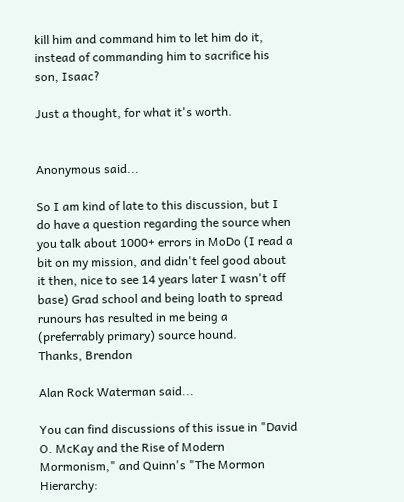kill him and command him to let him do it, instead of commanding him to sacrifice his son, Isaac?

Just a thought, for what it's worth.


Anonymous said...

So I am kind of late to this discussion, but I do have a question regarding the source when you talk about 1000+ errors in MoDo (I read a bit on my mission, and didn't feel good about it then, nice to see 14 years later I wasn't off base) Grad school and being loath to spread runours has resulted in me being a (preferrably primary) source hound.
Thanks, Brendon

Alan Rock Waterman said...

You can find discussions of this issue in "David O. McKay and the Rise of Modern Mormonism," and Quinn's "The Mormon Hierarchy: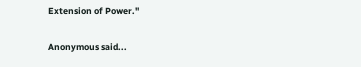Extension of Power."

Anonymous said...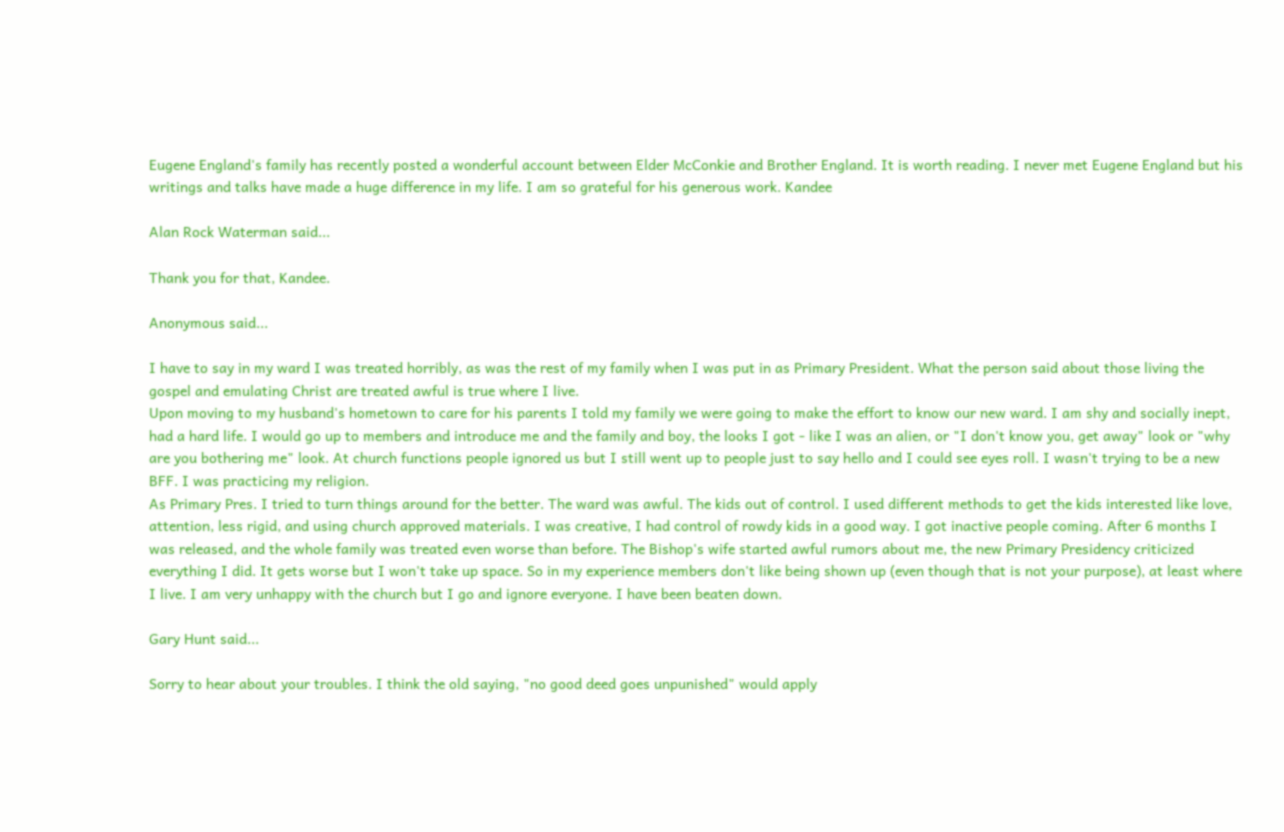Eugene England's family has recently posted a wonderful account between Elder McConkie and Brother England. It is worth reading. I never met Eugene England but his writings and talks have made a huge difference in my life. I am so grateful for his generous work. Kandee

Alan Rock Waterman said...

Thank you for that, Kandee.

Anonymous said...

I have to say in my ward I was treated horribly, as was the rest of my family when I was put in as Primary President. What the person said about those living the gospel and emulating Christ are treated awful is true where I live.
Upon moving to my husband's hometown to care for his parents I told my family we were going to make the effort to know our new ward. I am shy and socially inept, had a hard life. I would go up to members and introduce me and the family and boy, the looks I got - like I was an alien, or "I don't know you, get away" look or "why are you bothering me" look. At church functions people ignored us but I still went up to people just to say hello and I could see eyes roll. I wasn't trying to be a new BFF. I was practicing my religion.
As Primary Pres. I tried to turn things around for the better. The ward was awful. The kids out of control. I used different methods to get the kids interested like love, attention, less rigid, and using church approved materials. I was creative, I had control of rowdy kids in a good way. I got inactive people coming. After 6 months I was released, and the whole family was treated even worse than before. The Bishop's wife started awful rumors about me, the new Primary Presidency criticized everything I did. It gets worse but I won't take up space. So in my experience members don't like being shown up (even though that is not your purpose), at least where I live. I am very unhappy with the church but I go and ignore everyone. I have been beaten down.

Gary Hunt said...

Sorry to hear about your troubles. I think the old saying, "no good deed goes unpunished" would apply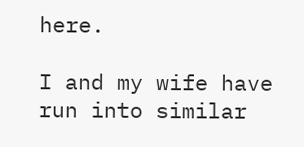here.

I and my wife have run into similar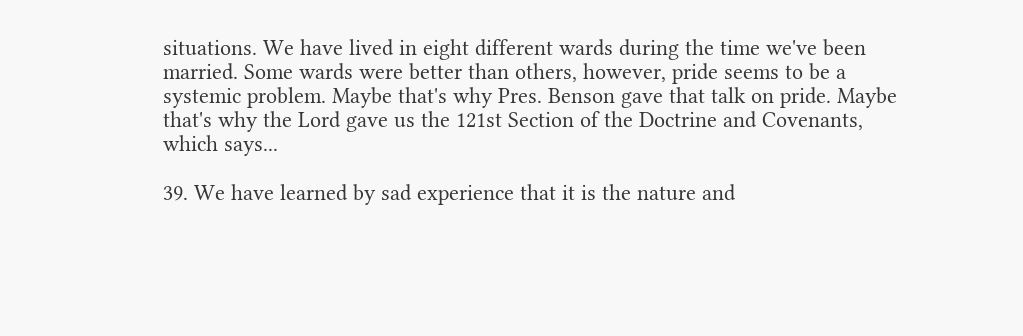situations. We have lived in eight different wards during the time we've been married. Some wards were better than others, however, pride seems to be a systemic problem. Maybe that's why Pres. Benson gave that talk on pride. Maybe that's why the Lord gave us the 121st Section of the Doctrine and Covenants, which says...

39. We have learned by sad experience that it is the nature and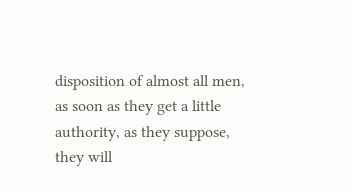disposition of almost all men, as soon as they get a little authority, as they suppose, they will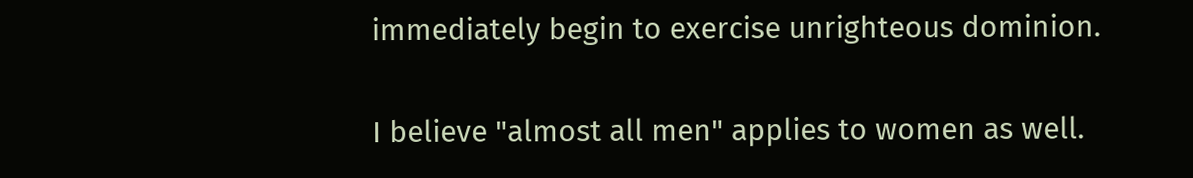immediately begin to exercise unrighteous dominion.

I believe "almost all men" applies to women as well.